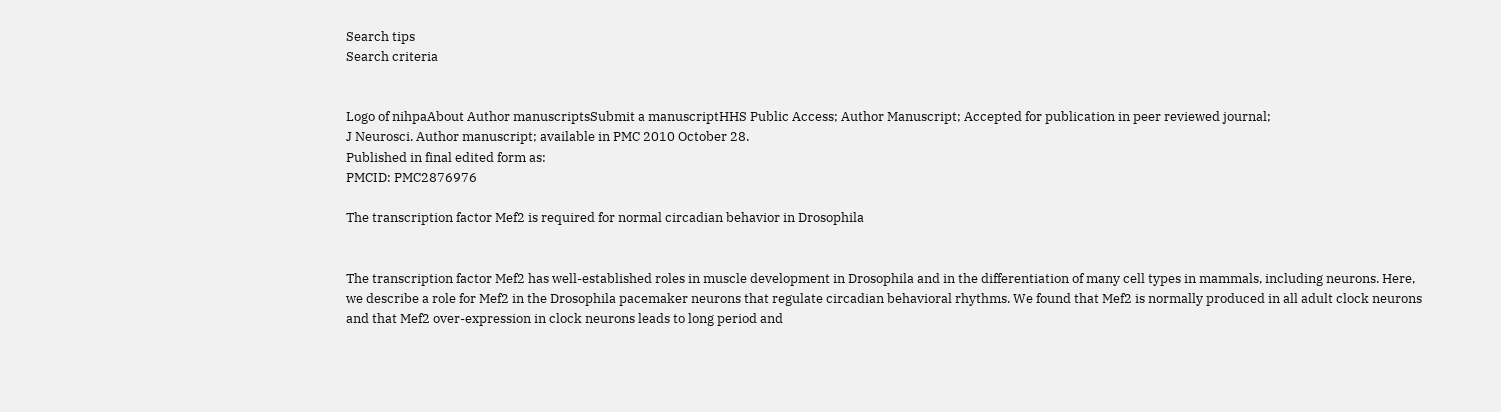Search tips
Search criteria


Logo of nihpaAbout Author manuscriptsSubmit a manuscriptHHS Public Access; Author Manuscript; Accepted for publication in peer reviewed journal;
J Neurosci. Author manuscript; available in PMC 2010 October 28.
Published in final edited form as:
PMCID: PMC2876976

The transcription factor Mef2 is required for normal circadian behavior in Drosophila


The transcription factor Mef2 has well-established roles in muscle development in Drosophila and in the differentiation of many cell types in mammals, including neurons. Here, we describe a role for Mef2 in the Drosophila pacemaker neurons that regulate circadian behavioral rhythms. We found that Mef2 is normally produced in all adult clock neurons and that Mef2 over-expression in clock neurons leads to long period and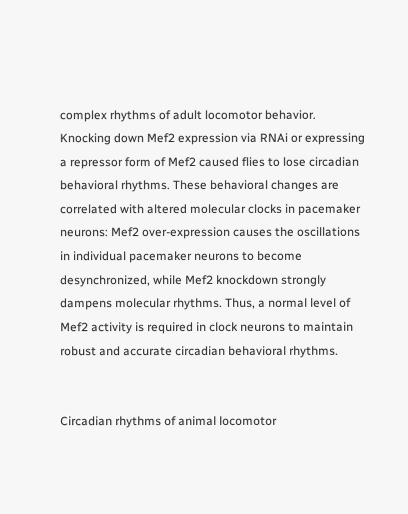complex rhythms of adult locomotor behavior. Knocking down Mef2 expression via RNAi or expressing a repressor form of Mef2 caused flies to lose circadian behavioral rhythms. These behavioral changes are correlated with altered molecular clocks in pacemaker neurons: Mef2 over-expression causes the oscillations in individual pacemaker neurons to become desynchronized, while Mef2 knockdown strongly dampens molecular rhythms. Thus, a normal level of Mef2 activity is required in clock neurons to maintain robust and accurate circadian behavioral rhythms.


Circadian rhythms of animal locomotor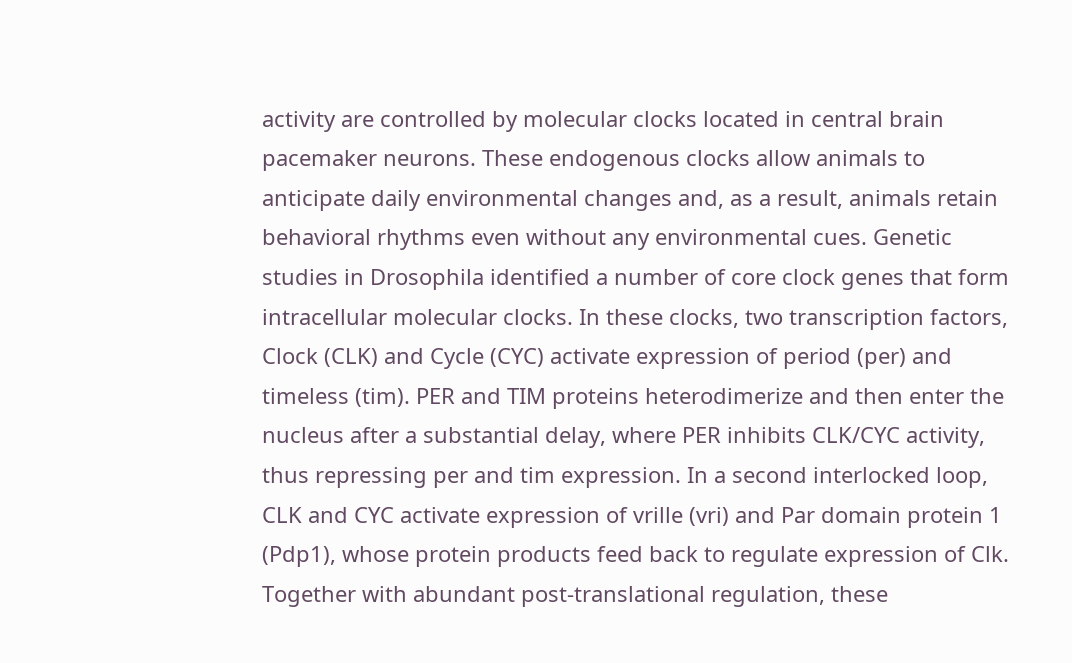activity are controlled by molecular clocks located in central brain pacemaker neurons. These endogenous clocks allow animals to anticipate daily environmental changes and, as a result, animals retain behavioral rhythms even without any environmental cues. Genetic studies in Drosophila identified a number of core clock genes that form intracellular molecular clocks. In these clocks, two transcription factors, Clock (CLK) and Cycle (CYC) activate expression of period (per) and timeless (tim). PER and TIM proteins heterodimerize and then enter the nucleus after a substantial delay, where PER inhibits CLK/CYC activity, thus repressing per and tim expression. In a second interlocked loop, CLK and CYC activate expression of vrille (vri) and Par domain protein 1 (Pdp1), whose protein products feed back to regulate expression of Clk. Together with abundant post-translational regulation, these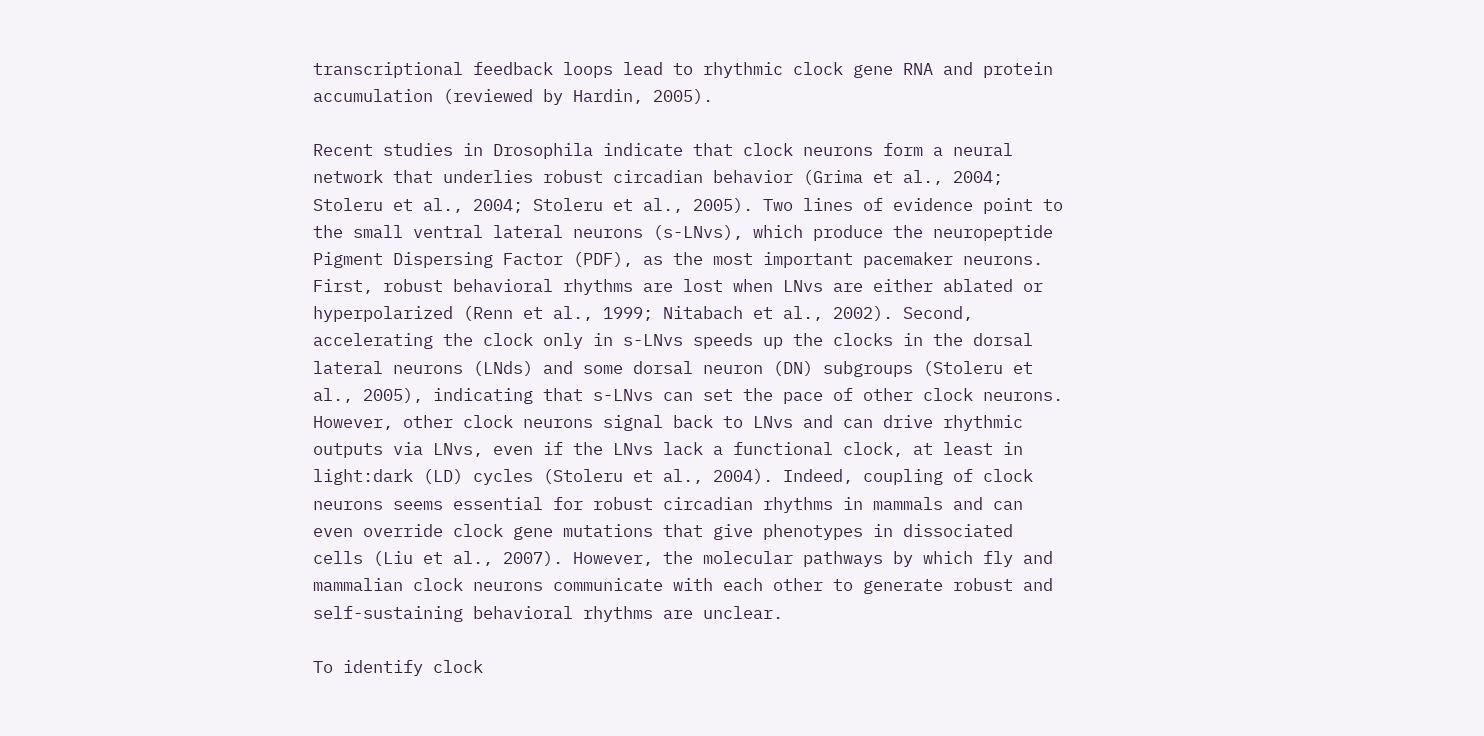transcriptional feedback loops lead to rhythmic clock gene RNA and protein accumulation (reviewed by Hardin, 2005).

Recent studies in Drosophila indicate that clock neurons form a neural network that underlies robust circadian behavior (Grima et al., 2004; Stoleru et al., 2004; Stoleru et al., 2005). Two lines of evidence point to the small ventral lateral neurons (s-LNvs), which produce the neuropeptide Pigment Dispersing Factor (PDF), as the most important pacemaker neurons. First, robust behavioral rhythms are lost when LNvs are either ablated or hyperpolarized (Renn et al., 1999; Nitabach et al., 2002). Second, accelerating the clock only in s-LNvs speeds up the clocks in the dorsal lateral neurons (LNds) and some dorsal neuron (DN) subgroups (Stoleru et al., 2005), indicating that s-LNvs can set the pace of other clock neurons. However, other clock neurons signal back to LNvs and can drive rhythmic outputs via LNvs, even if the LNvs lack a functional clock, at least in light:dark (LD) cycles (Stoleru et al., 2004). Indeed, coupling of clock neurons seems essential for robust circadian rhythms in mammals and can even override clock gene mutations that give phenotypes in dissociated cells (Liu et al., 2007). However, the molecular pathways by which fly and mammalian clock neurons communicate with each other to generate robust and self-sustaining behavioral rhythms are unclear.

To identify clock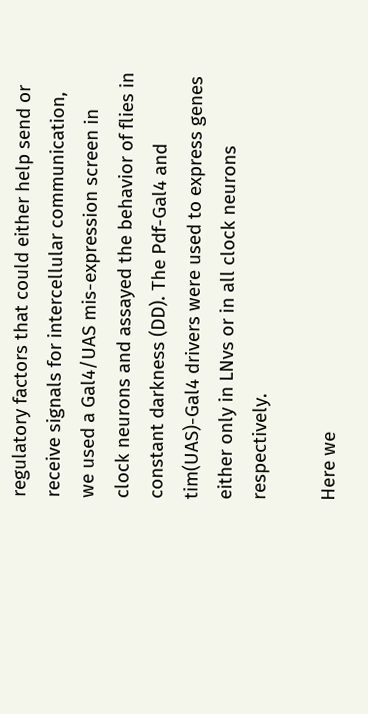regulatory factors that could either help send or receive signals for intercellular communication, we used a Gal4/UAS mis-expression screen in clock neurons and assayed the behavior of flies in constant darkness (DD). The Pdf-Gal4 and tim(UAS)-Gal4 drivers were used to express genes either only in LNvs or in all clock neurons respectively.

Here we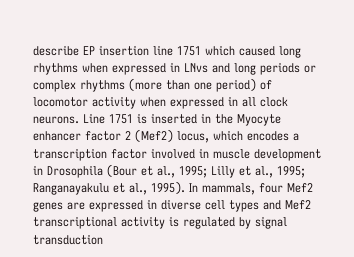describe EP insertion line 1751 which caused long rhythms when expressed in LNvs and long periods or complex rhythms (more than one period) of locomotor activity when expressed in all clock neurons. Line 1751 is inserted in the Myocyte enhancer factor 2 (Mef2) locus, which encodes a transcription factor involved in muscle development in Drosophila (Bour et al., 1995; Lilly et al., 1995; Ranganayakulu et al., 1995). In mammals, four Mef2 genes are expressed in diverse cell types and Mef2 transcriptional activity is regulated by signal transduction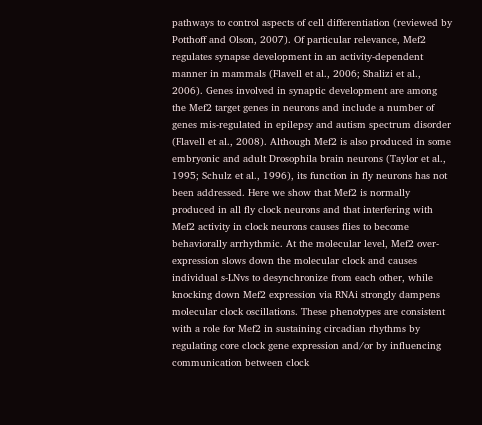pathways to control aspects of cell differentiation (reviewed by Potthoff and Olson, 2007). Of particular relevance, Mef2 regulates synapse development in an activity-dependent manner in mammals (Flavell et al., 2006; Shalizi et al., 2006). Genes involved in synaptic development are among the Mef2 target genes in neurons and include a number of genes mis-regulated in epilepsy and autism spectrum disorder (Flavell et al., 2008). Although Mef2 is also produced in some embryonic and adult Drosophila brain neurons (Taylor et al., 1995; Schulz et al., 1996), its function in fly neurons has not been addressed. Here we show that Mef2 is normally produced in all fly clock neurons and that interfering with Mef2 activity in clock neurons causes flies to become behaviorally arrhythmic. At the molecular level, Mef2 over-expression slows down the molecular clock and causes individual s-LNvs to desynchronize from each other, while knocking down Mef2 expression via RNAi strongly dampens molecular clock oscillations. These phenotypes are consistent with a role for Mef2 in sustaining circadian rhythms by regulating core clock gene expression and/or by influencing communication between clock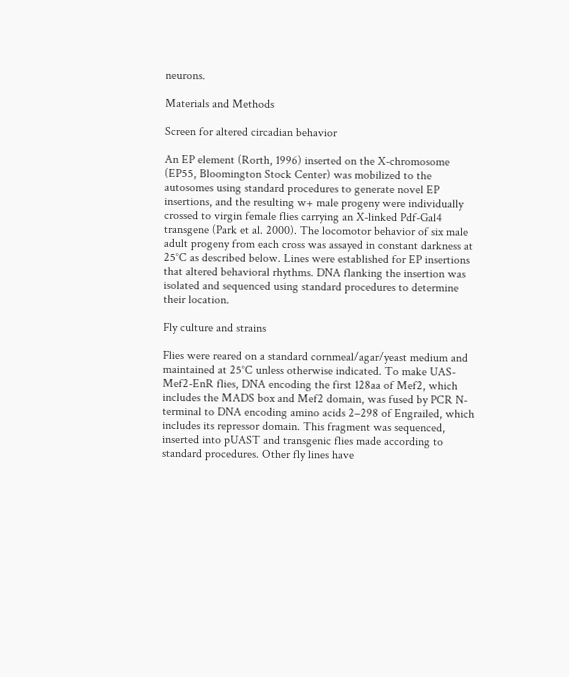neurons.

Materials and Methods

Screen for altered circadian behavior

An EP element (Rorth, 1996) inserted on the X-chromosome (EP55, Bloomington Stock Center) was mobilized to the autosomes using standard procedures to generate novel EP insertions, and the resulting w+ male progeny were individually crossed to virgin female flies carrying an X-linked Pdf-Gal4 transgene (Park et al. 2000). The locomotor behavior of six male adult progeny from each cross was assayed in constant darkness at 25°C as described below. Lines were established for EP insertions that altered behavioral rhythms. DNA flanking the insertion was isolated and sequenced using standard procedures to determine their location.

Fly culture and strains

Flies were reared on a standard cornmeal/agar/yeast medium and maintained at 25°C unless otherwise indicated. To make UAS-Mef2-EnR flies, DNA encoding the first 128aa of Mef2, which includes the MADS box and Mef2 domain, was fused by PCR N-terminal to DNA encoding amino acids 2–298 of Engrailed, which includes its repressor domain. This fragment was sequenced, inserted into pUAST and transgenic flies made according to standard procedures. Other fly lines have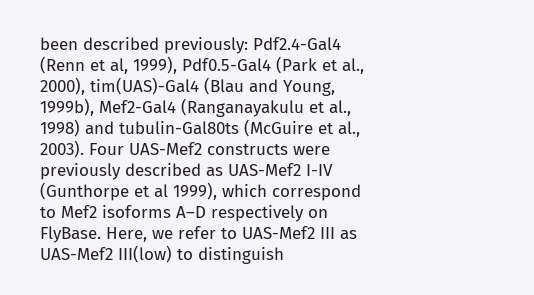been described previously: Pdf2.4-Gal4 (Renn et al, 1999), Pdf0.5-Gal4 (Park et al., 2000), tim(UAS)-Gal4 (Blau and Young, 1999b), Mef2-Gal4 (Ranganayakulu et al., 1998) and tubulin-Gal80ts (McGuire et al., 2003). Four UAS-Mef2 constructs were previously described as UAS-Mef2 I-IV (Gunthorpe et al 1999), which correspond to Mef2 isoforms A–D respectively on FlyBase. Here, we refer to UAS-Mef2 III as UAS-Mef2 III(low) to distinguish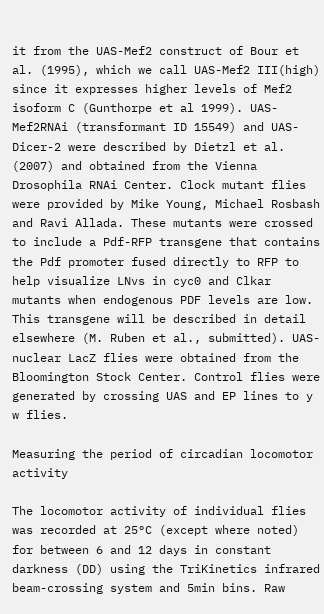it from the UAS-Mef2 construct of Bour et al. (1995), which we call UAS-Mef2 III(high) since it expresses higher levels of Mef2 isoform C (Gunthorpe et al 1999). UAS-Mef2RNAi (transformant ID 15549) and UAS-Dicer-2 were described by Dietzl et al. (2007) and obtained from the Vienna Drosophila RNAi Center. Clock mutant flies were provided by Mike Young, Michael Rosbash and Ravi Allada. These mutants were crossed to include a Pdf-RFP transgene that contains the Pdf promoter fused directly to RFP to help visualize LNvs in cyc0 and Clkar mutants when endogenous PDF levels are low. This transgene will be described in detail elsewhere (M. Ruben et al., submitted). UAS-nuclear LacZ flies were obtained from the Bloomington Stock Center. Control flies were generated by crossing UAS and EP lines to y w flies.

Measuring the period of circadian locomotor activity

The locomotor activity of individual flies was recorded at 25°C (except where noted) for between 6 and 12 days in constant darkness (DD) using the TriKinetics infrared beam-crossing system and 5min bins. Raw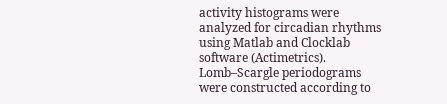activity histograms were analyzed for circadian rhythms using Matlab and Clocklab software (Actimetrics). Lomb–Scargle periodograms were constructed according to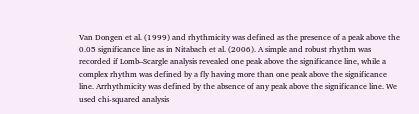Van Dongen et al. (1999) and rhythmicity was defined as the presence of a peak above the 0.05 significance line as in Nitabach et al. (2006). A simple and robust rhythm was recorded if Lomb–Scargle analysis revealed one peak above the significance line, while a complex rhythm was defined by a fly having more than one peak above the significance line. Arrhythmicity was defined by the absence of any peak above the significance line. We used chi-squared analysis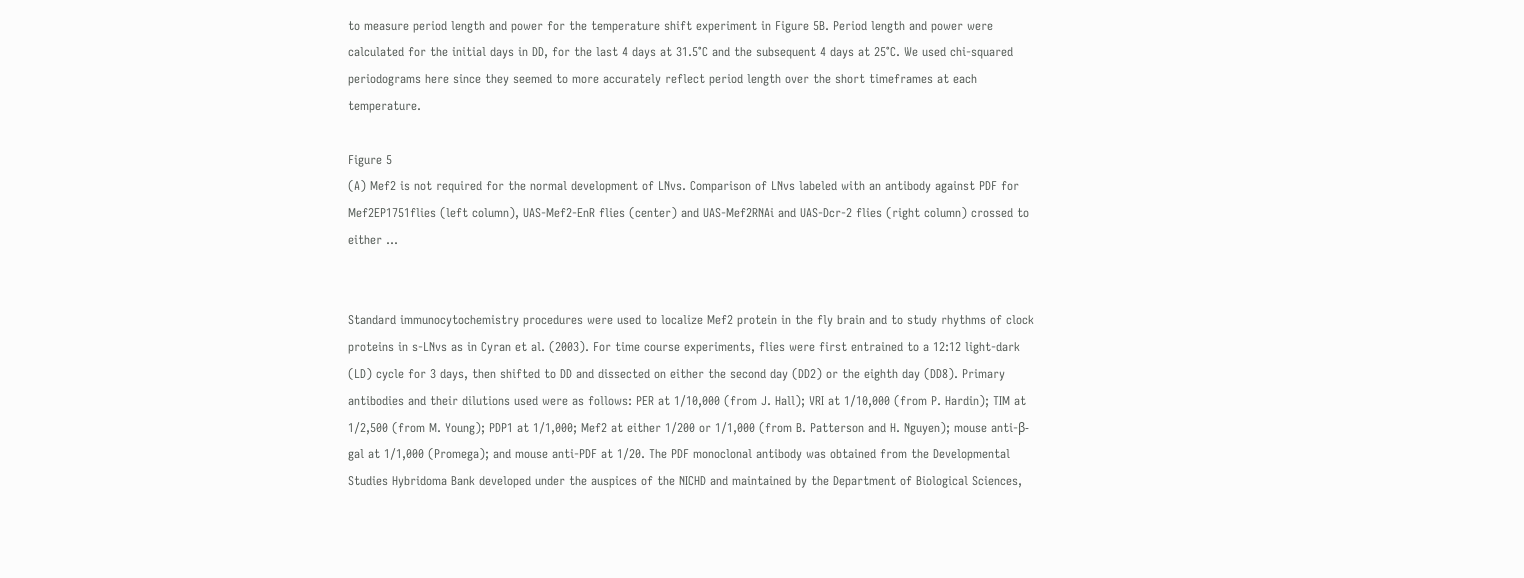to measure period length and power for the temperature shift experiment in Figure 5B. Period length and power were calculated for the initial days in DD, for the last 4 days at 31.5°C and the subsequent 4 days at 25°C. We used chi-squared periodograms here since they seemed to more accurately reflect period length over the short timeframes at each temperature.

Figure 5
(A) Mef2 is not required for the normal development of LNvs. Comparison of LNvs labeled with an antibody against PDF for Mef2EP1751flies (left column), UAS-Mef2-EnR flies (center) and UAS-Mef2RNAi and UAS-Dcr-2 flies (right column) crossed to either ...


Standard immunocytochemistry procedures were used to localize Mef2 protein in the fly brain and to study rhythms of clock proteins in s-LNvs as in Cyran et al. (2003). For time course experiments, flies were first entrained to a 12:12 light-dark (LD) cycle for 3 days, then shifted to DD and dissected on either the second day (DD2) or the eighth day (DD8). Primary antibodies and their dilutions used were as follows: PER at 1/10,000 (from J. Hall); VRI at 1/10,000 (from P. Hardin); TIM at 1/2,500 (from M. Young); PDP1 at 1/1,000; Mef2 at either 1/200 or 1/1,000 (from B. Patterson and H. Nguyen); mouse anti-β-gal at 1/1,000 (Promega); and mouse anti-PDF at 1/20. The PDF monoclonal antibody was obtained from the Developmental Studies Hybridoma Bank developed under the auspices of the NICHD and maintained by the Department of Biological Sciences,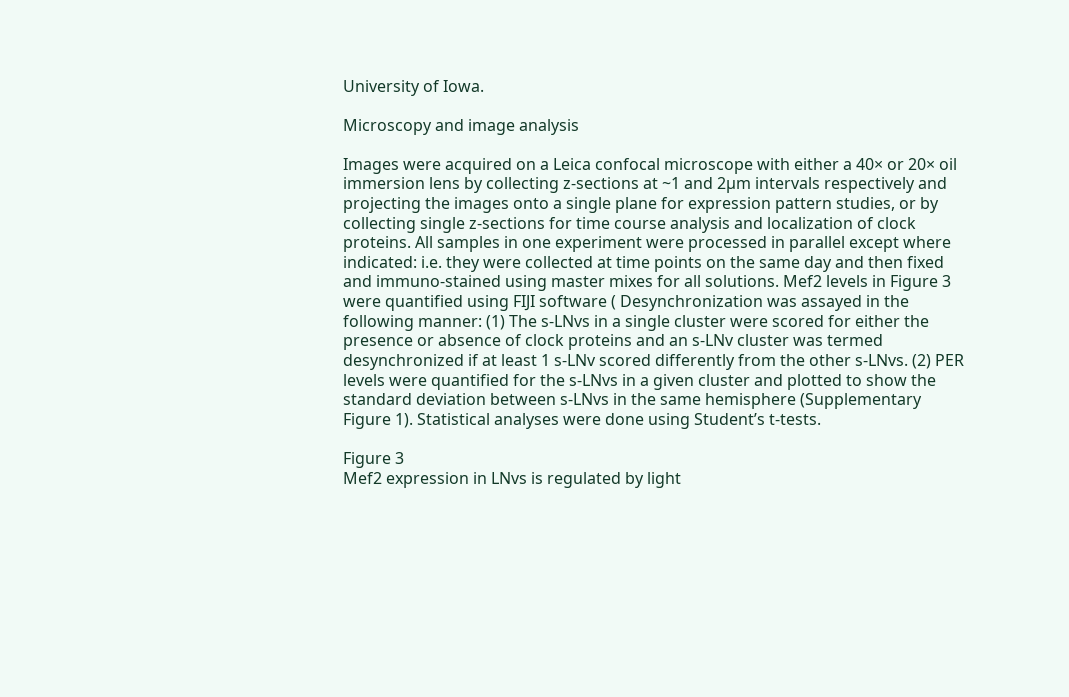University of Iowa.

Microscopy and image analysis

Images were acquired on a Leica confocal microscope with either a 40× or 20× oil immersion lens by collecting z-sections at ~1 and 2µm intervals respectively and projecting the images onto a single plane for expression pattern studies, or by collecting single z-sections for time course analysis and localization of clock proteins. All samples in one experiment were processed in parallel except where indicated: i.e. they were collected at time points on the same day and then fixed and immuno-stained using master mixes for all solutions. Mef2 levels in Figure 3 were quantified using FIJI software ( Desynchronization was assayed in the following manner: (1) The s-LNvs in a single cluster were scored for either the presence or absence of clock proteins and an s-LNv cluster was termed desynchronized if at least 1 s-LNv scored differently from the other s-LNvs. (2) PER levels were quantified for the s-LNvs in a given cluster and plotted to show the standard deviation between s-LNvs in the same hemisphere (Supplementary Figure 1). Statistical analyses were done using Student’s t-tests.

Figure 3
Mef2 expression in LNvs is regulated by light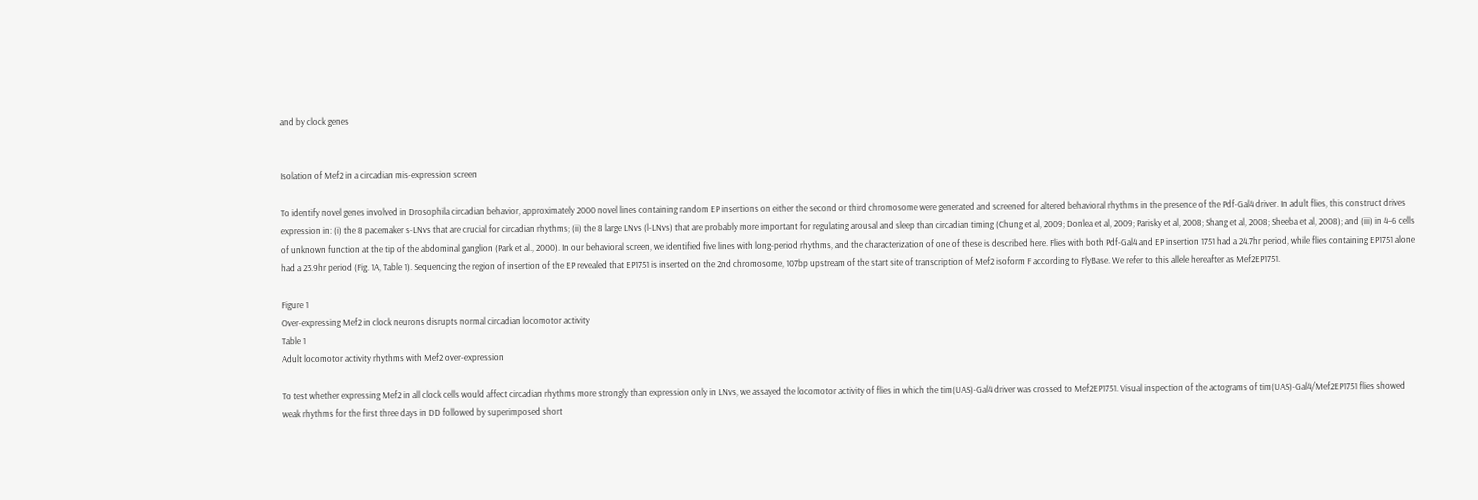and by clock genes


Isolation of Mef2 in a circadian mis-expression screen

To identify novel genes involved in Drosophila circadian behavior, approximately 2000 novel lines containing random EP insertions on either the second or third chromosome were generated and screened for altered behavioral rhythms in the presence of the Pdf-Gal4 driver. In adult flies, this construct drives expression in: (i) the 8 pacemaker s-LNvs that are crucial for circadian rhythms; (ii) the 8 large LNvs (l-LNvs) that are probably more important for regulating arousal and sleep than circadian timing (Chung et al, 2009; Donlea et al, 2009; Parisky et al, 2008; Shang et al, 2008; Sheeba et al, 2008); and (iii) in 4–6 cells of unknown function at the tip of the abdominal ganglion (Park et al., 2000). In our behavioral screen, we identified five lines with long-period rhythms, and the characterization of one of these is described here. Flies with both Pdf-Gal4 and EP insertion 1751 had a 24.7hr period, while flies containing EP1751 alone had a 23.9hr period (Fig. 1A, Table 1). Sequencing the region of insertion of the EP revealed that EP1751 is inserted on the 2nd chromosome, 107bp upstream of the start site of transcription of Mef2 isoform F according to FlyBase. We refer to this allele hereafter as Mef2EP1751.

Figure 1
Over-expressing Mef2 in clock neurons disrupts normal circadian locomotor activity
Table 1
Adult locomotor activity rhythms with Mef2 over-expression

To test whether expressing Mef2 in all clock cells would affect circadian rhythms more strongly than expression only in LNvs, we assayed the locomotor activity of flies in which the tim(UAS)-Gal4 driver was crossed to Mef2EP1751. Visual inspection of the actograms of tim(UAS)-Gal4/Mef2EP1751 flies showed weak rhythms for the first three days in DD followed by superimposed short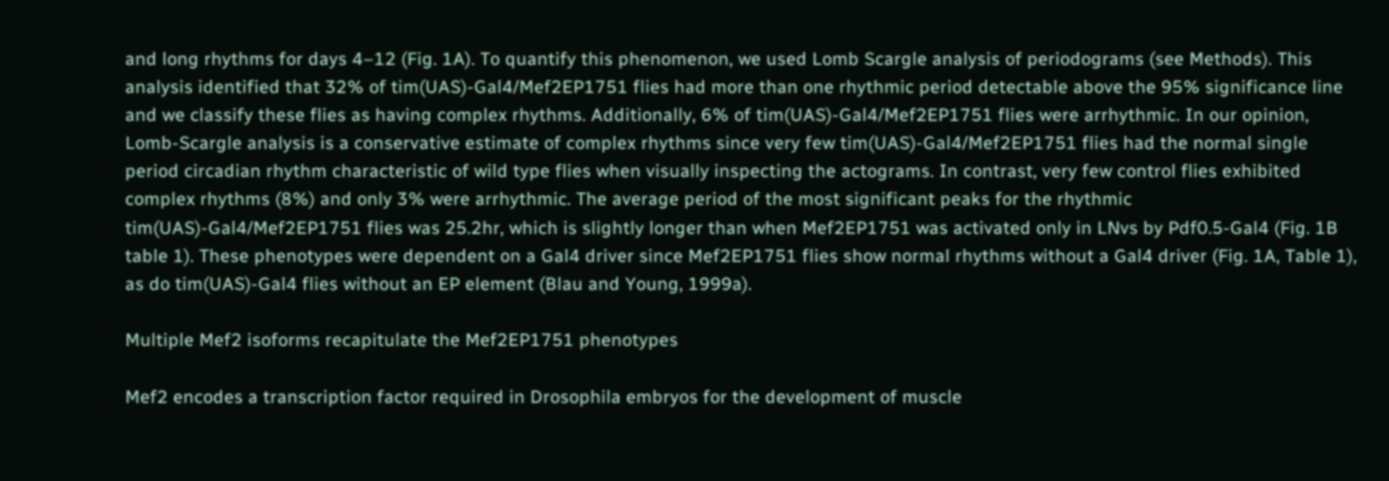and long rhythms for days 4–12 (Fig. 1A). To quantify this phenomenon, we used Lomb Scargle analysis of periodograms (see Methods). This analysis identified that 32% of tim(UAS)-Gal4/Mef2EP1751 flies had more than one rhythmic period detectable above the 95% significance line and we classify these flies as having complex rhythms. Additionally, 6% of tim(UAS)-Gal4/Mef2EP1751 flies were arrhythmic. In our opinion, Lomb-Scargle analysis is a conservative estimate of complex rhythms since very few tim(UAS)-Gal4/Mef2EP1751 flies had the normal single period circadian rhythm characteristic of wild type flies when visually inspecting the actograms. In contrast, very few control flies exhibited complex rhythms (8%) and only 3% were arrhythmic. The average period of the most significant peaks for the rhythmic tim(UAS)-Gal4/Mef2EP1751 flies was 25.2hr, which is slightly longer than when Mef2EP1751 was activated only in LNvs by Pdf0.5-Gal4 (Fig. 1B table 1). These phenotypes were dependent on a Gal4 driver since Mef2EP1751 flies show normal rhythms without a Gal4 driver (Fig. 1A, Table 1), as do tim(UAS)-Gal4 flies without an EP element (Blau and Young, 1999a).

Multiple Mef2 isoforms recapitulate the Mef2EP1751 phenotypes

Mef2 encodes a transcription factor required in Drosophila embryos for the development of muscle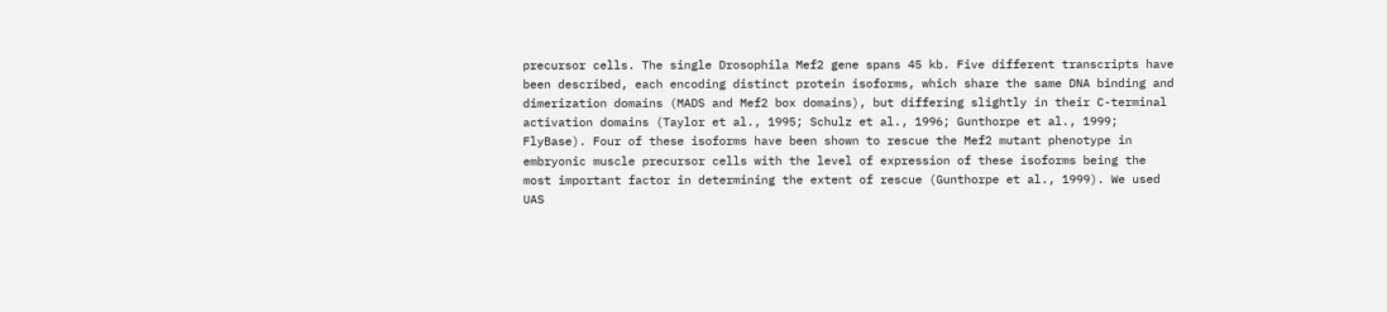precursor cells. The single Drosophila Mef2 gene spans 45 kb. Five different transcripts have been described, each encoding distinct protein isoforms, which share the same DNA binding and dimerization domains (MADS and Mef2 box domains), but differing slightly in their C-terminal activation domains (Taylor et al., 1995; Schulz et al., 1996; Gunthorpe et al., 1999; FlyBase). Four of these isoforms have been shown to rescue the Mef2 mutant phenotype in embryonic muscle precursor cells with the level of expression of these isoforms being the most important factor in determining the extent of rescue (Gunthorpe et al., 1999). We used UAS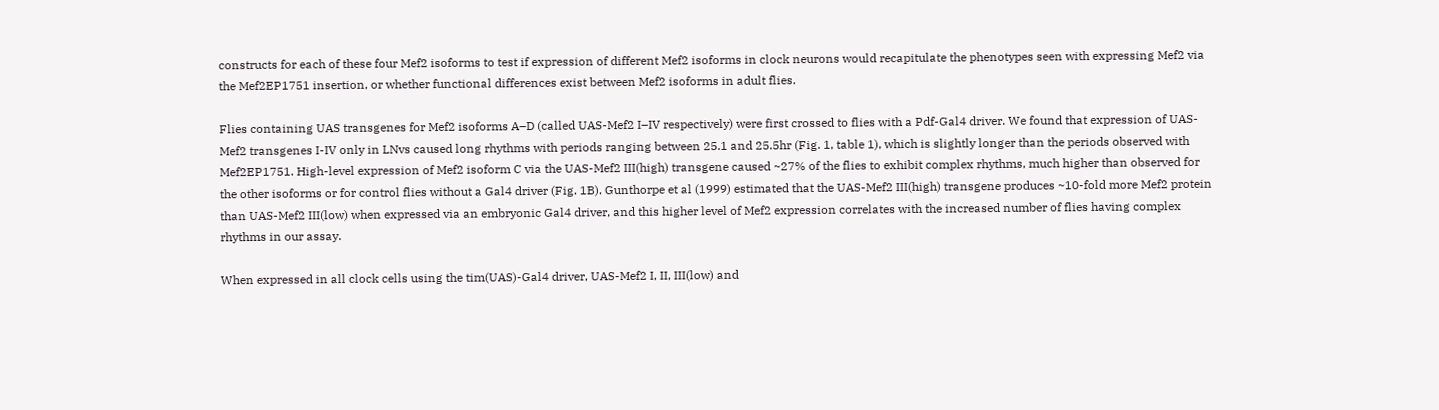constructs for each of these four Mef2 isoforms to test if expression of different Mef2 isoforms in clock neurons would recapitulate the phenotypes seen with expressing Mef2 via the Mef2EP1751 insertion, or whether functional differences exist between Mef2 isoforms in adult flies.

Flies containing UAS transgenes for Mef2 isoforms A–D (called UAS-Mef2 I–IV respectively) were first crossed to flies with a Pdf-Gal4 driver. We found that expression of UAS-Mef2 transgenes I-IV only in LNvs caused long rhythms with periods ranging between 25.1 and 25.5hr (Fig. 1, table 1), which is slightly longer than the periods observed with Mef2EP1751. High-level expression of Mef2 isoform C via the UAS-Mef2 III(high) transgene caused ~27% of the flies to exhibit complex rhythms, much higher than observed for the other isoforms or for control flies without a Gal4 driver (Fig. 1B). Gunthorpe et al (1999) estimated that the UAS-Mef2 III(high) transgene produces ~10-fold more Mef2 protein than UAS-Mef2 III(low) when expressed via an embryonic Gal4 driver, and this higher level of Mef2 expression correlates with the increased number of flies having complex rhythms in our assay.

When expressed in all clock cells using the tim(UAS)-Gal4 driver, UAS-Mef2 I, II, III(low) and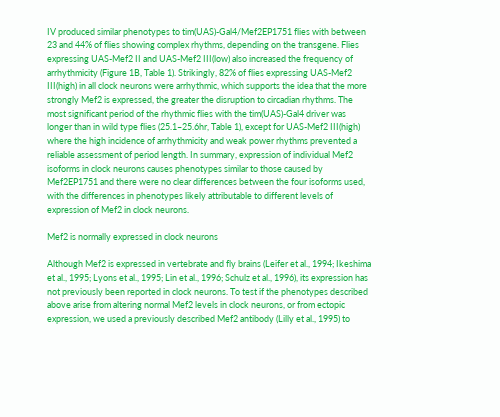IV produced similar phenotypes to tim(UAS)-Gal4/Mef2EP1751 flies with between 23 and 44% of flies showing complex rhythms, depending on the transgene. Flies expressing UAS-Mef2 II and UAS-Mef2 III(low) also increased the frequency of arrhythmicity (Figure 1B, Table 1). Strikingly, 82% of flies expressing UAS-Mef2 III(high) in all clock neurons were arrhythmic, which supports the idea that the more strongly Mef2 is expressed, the greater the disruption to circadian rhythms. The most significant period of the rhythmic flies with the tim(UAS)-Gal4 driver was longer than in wild type flies (25.1–25.6hr, Table 1), except for UAS-Mef2 III(high) where the high incidence of arrhythmicity and weak power rhythms prevented a reliable assessment of period length. In summary, expression of individual Mef2 isoforms in clock neurons causes phenotypes similar to those caused by Mef2EP1751 and there were no clear differences between the four isoforms used, with the differences in phenotypes likely attributable to different levels of expression of Mef2 in clock neurons.

Mef2 is normally expressed in clock neurons

Although Mef2 is expressed in vertebrate and fly brains (Leifer et al., 1994; Ikeshima et al., 1995; Lyons et al., 1995; Lin et al., 1996; Schulz et al., 1996), its expression has not previously been reported in clock neurons. To test if the phenotypes described above arise from altering normal Mef2 levels in clock neurons, or from ectopic expression, we used a previously described Mef2 antibody (Lilly et al., 1995) to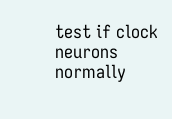test if clock neurons normally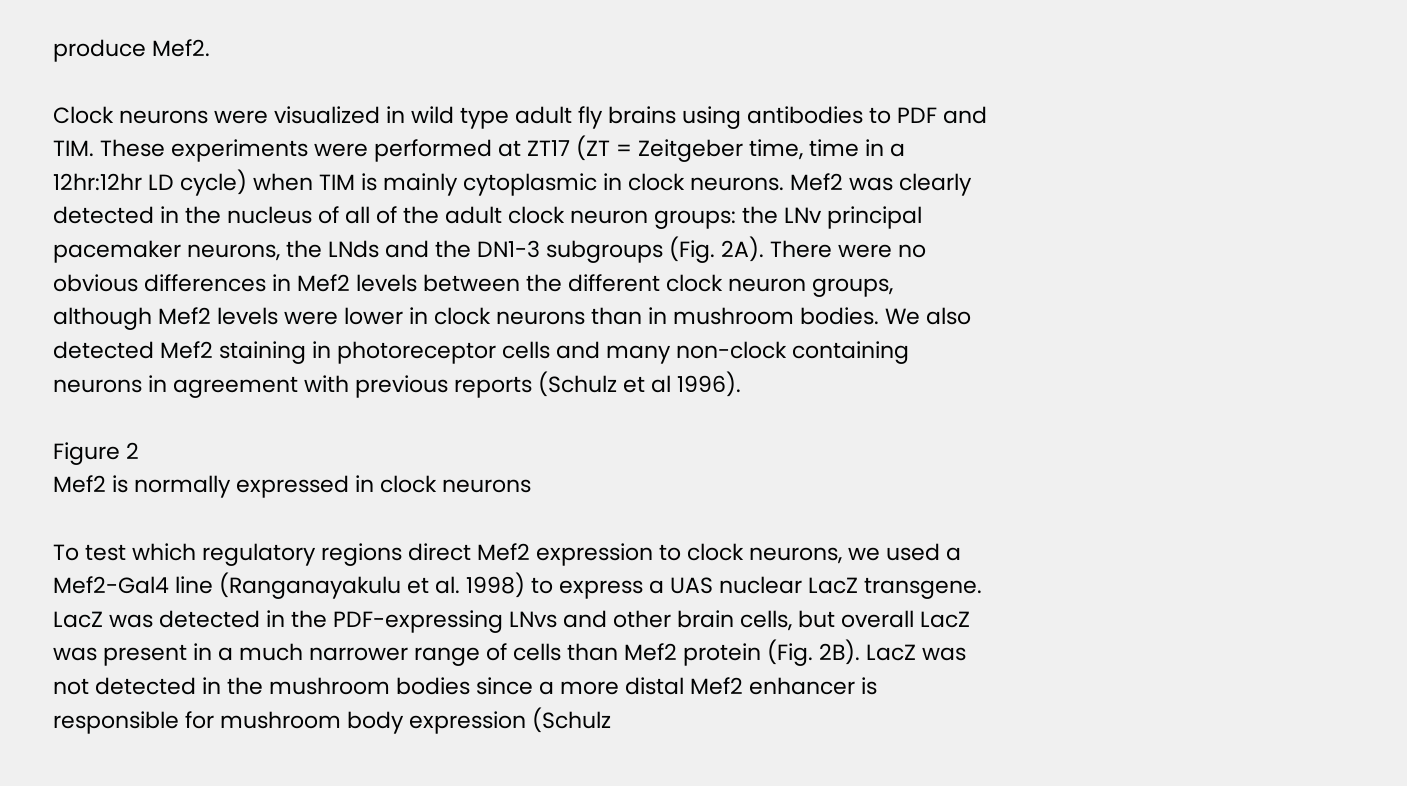produce Mef2.

Clock neurons were visualized in wild type adult fly brains using antibodies to PDF and TIM. These experiments were performed at ZT17 (ZT = Zeitgeber time, time in a 12hr:12hr LD cycle) when TIM is mainly cytoplasmic in clock neurons. Mef2 was clearly detected in the nucleus of all of the adult clock neuron groups: the LNv principal pacemaker neurons, the LNds and the DN1-3 subgroups (Fig. 2A). There were no obvious differences in Mef2 levels between the different clock neuron groups, although Mef2 levels were lower in clock neurons than in mushroom bodies. We also detected Mef2 staining in photoreceptor cells and many non-clock containing neurons in agreement with previous reports (Schulz et al 1996).

Figure 2
Mef2 is normally expressed in clock neurons

To test which regulatory regions direct Mef2 expression to clock neurons, we used a Mef2-Gal4 line (Ranganayakulu et al. 1998) to express a UAS nuclear LacZ transgene. LacZ was detected in the PDF-expressing LNvs and other brain cells, but overall LacZ was present in a much narrower range of cells than Mef2 protein (Fig. 2B). LacZ was not detected in the mushroom bodies since a more distal Mef2 enhancer is responsible for mushroom body expression (Schulz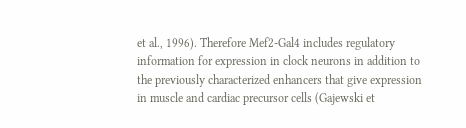et al., 1996). Therefore Mef2-Gal4 includes regulatory information for expression in clock neurons in addition to the previously characterized enhancers that give expression in muscle and cardiac precursor cells (Gajewski et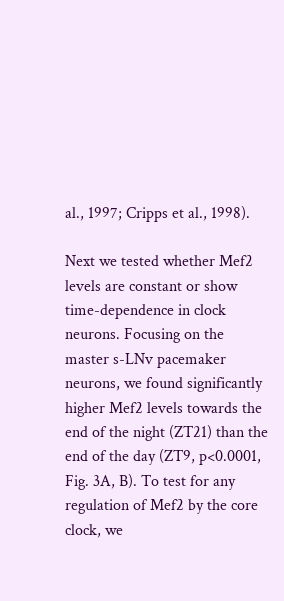al., 1997; Cripps et al., 1998).

Next we tested whether Mef2 levels are constant or show time-dependence in clock neurons. Focusing on the master s-LNv pacemaker neurons, we found significantly higher Mef2 levels towards the end of the night (ZT21) than the end of the day (ZT9, p<0.0001, Fig. 3A, B). To test for any regulation of Mef2 by the core clock, we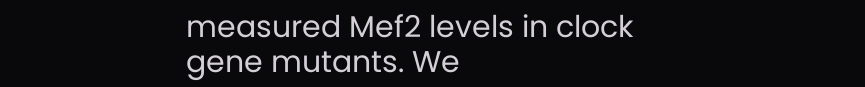measured Mef2 levels in clock gene mutants. We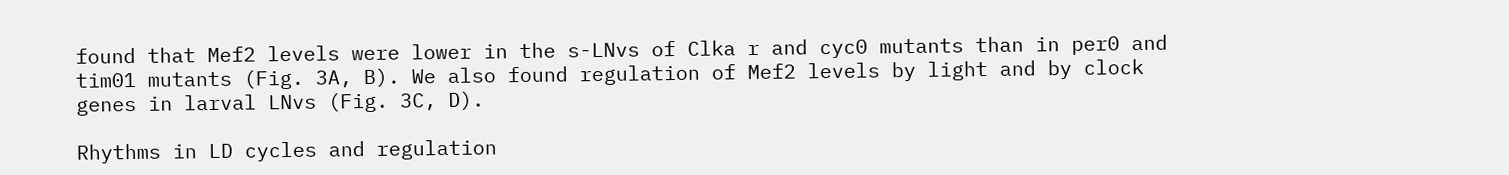found that Mef2 levels were lower in the s-LNvs of Clka r and cyc0 mutants than in per0 and tim01 mutants (Fig. 3A, B). We also found regulation of Mef2 levels by light and by clock genes in larval LNvs (Fig. 3C, D).

Rhythms in LD cycles and regulation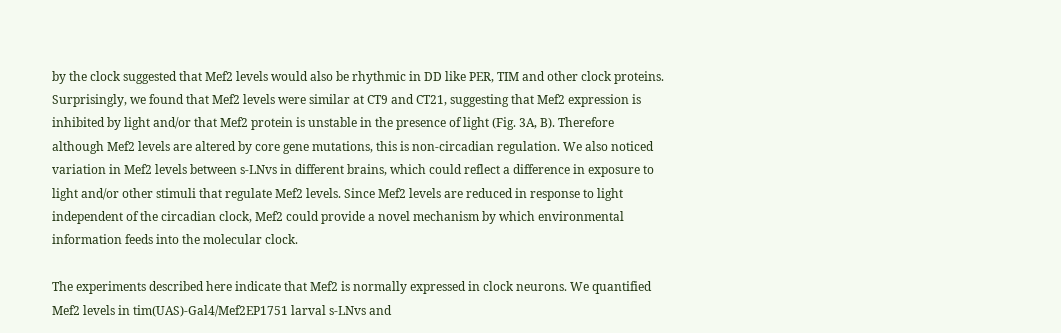by the clock suggested that Mef2 levels would also be rhythmic in DD like PER, TIM and other clock proteins. Surprisingly, we found that Mef2 levels were similar at CT9 and CT21, suggesting that Mef2 expression is inhibited by light and/or that Mef2 protein is unstable in the presence of light (Fig. 3A, B). Therefore although Mef2 levels are altered by core gene mutations, this is non-circadian regulation. We also noticed variation in Mef2 levels between s-LNvs in different brains, which could reflect a difference in exposure to light and/or other stimuli that regulate Mef2 levels. Since Mef2 levels are reduced in response to light independent of the circadian clock, Mef2 could provide a novel mechanism by which environmental information feeds into the molecular clock.

The experiments described here indicate that Mef2 is normally expressed in clock neurons. We quantified Mef2 levels in tim(UAS)-Gal4/Mef2EP1751 larval s-LNvs and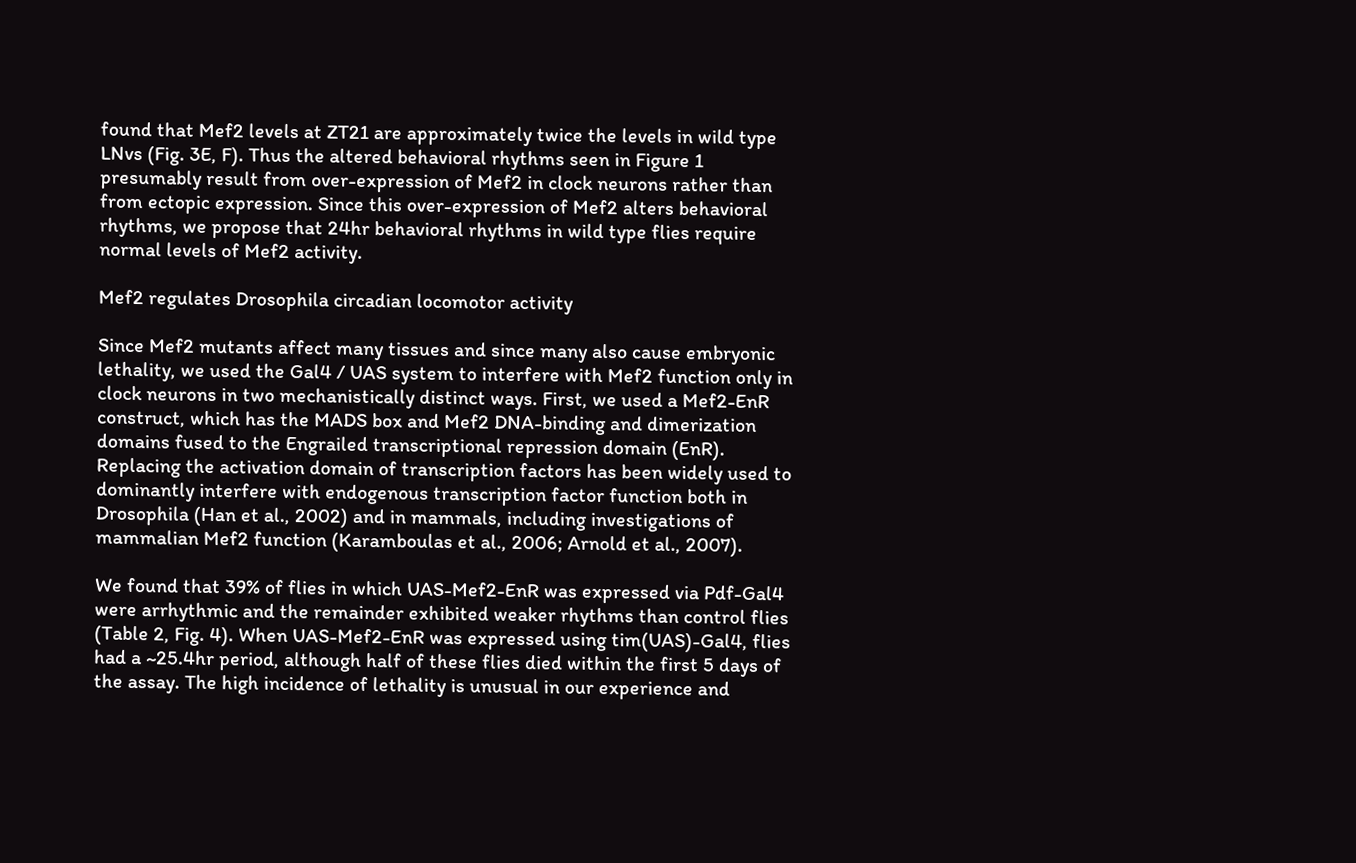found that Mef2 levels at ZT21 are approximately twice the levels in wild type LNvs (Fig. 3E, F). Thus the altered behavioral rhythms seen in Figure 1 presumably result from over-expression of Mef2 in clock neurons rather than from ectopic expression. Since this over-expression of Mef2 alters behavioral rhythms, we propose that 24hr behavioral rhythms in wild type flies require normal levels of Mef2 activity.

Mef2 regulates Drosophila circadian locomotor activity

Since Mef2 mutants affect many tissues and since many also cause embryonic lethality, we used the Gal4 / UAS system to interfere with Mef2 function only in clock neurons in two mechanistically distinct ways. First, we used a Mef2-EnR construct, which has the MADS box and Mef2 DNA-binding and dimerization domains fused to the Engrailed transcriptional repression domain (EnR). Replacing the activation domain of transcription factors has been widely used to dominantly interfere with endogenous transcription factor function both in Drosophila (Han et al., 2002) and in mammals, including investigations of mammalian Mef2 function (Karamboulas et al., 2006; Arnold et al., 2007).

We found that 39% of flies in which UAS-Mef2-EnR was expressed via Pdf-Gal4 were arrhythmic and the remainder exhibited weaker rhythms than control flies (Table 2, Fig. 4). When UAS-Mef2-EnR was expressed using tim(UAS)-Gal4, flies had a ~25.4hr period, although half of these flies died within the first 5 days of the assay. The high incidence of lethality is unusual in our experience and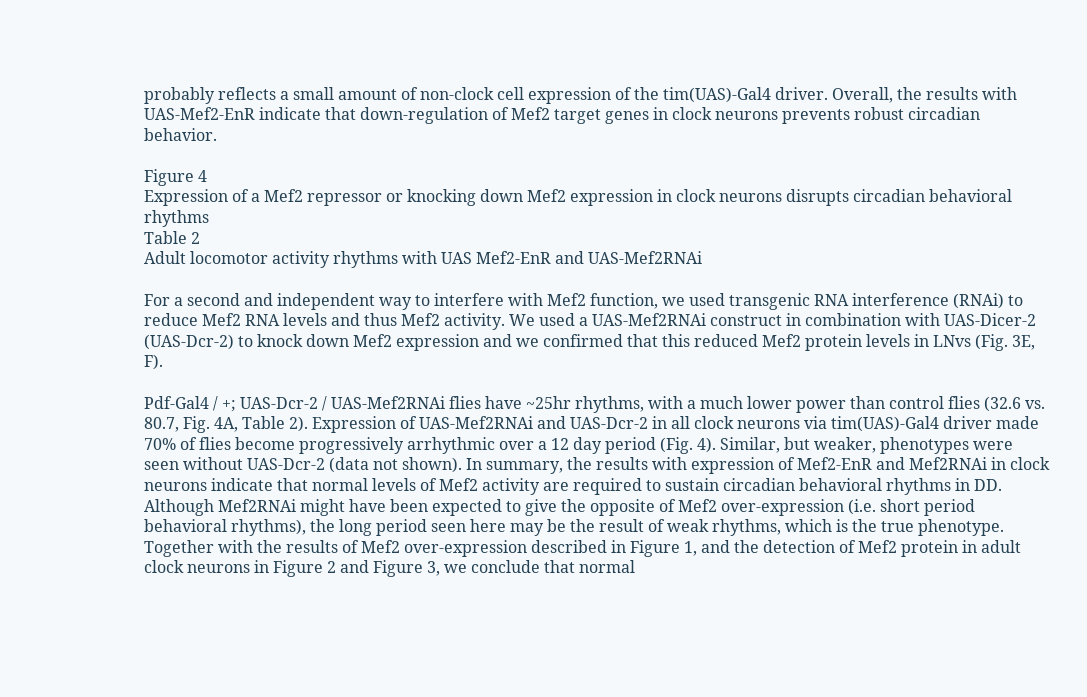probably reflects a small amount of non-clock cell expression of the tim(UAS)-Gal4 driver. Overall, the results with UAS-Mef2-EnR indicate that down-regulation of Mef2 target genes in clock neurons prevents robust circadian behavior.

Figure 4
Expression of a Mef2 repressor or knocking down Mef2 expression in clock neurons disrupts circadian behavioral rhythms
Table 2
Adult locomotor activity rhythms with UAS Mef2-EnR and UAS-Mef2RNAi

For a second and independent way to interfere with Mef2 function, we used transgenic RNA interference (RNAi) to reduce Mef2 RNA levels and thus Mef2 activity. We used a UAS-Mef2RNAi construct in combination with UAS-Dicer-2 (UAS-Dcr-2) to knock down Mef2 expression and we confirmed that this reduced Mef2 protein levels in LNvs (Fig. 3E, F).

Pdf-Gal4 / +; UAS-Dcr-2 / UAS-Mef2RNAi flies have ~25hr rhythms, with a much lower power than control flies (32.6 vs. 80.7, Fig. 4A, Table 2). Expression of UAS-Mef2RNAi and UAS-Dcr-2 in all clock neurons via tim(UAS)-Gal4 driver made 70% of flies become progressively arrhythmic over a 12 day period (Fig. 4). Similar, but weaker, phenotypes were seen without UAS-Dcr-2 (data not shown). In summary, the results with expression of Mef2-EnR and Mef2RNAi in clock neurons indicate that normal levels of Mef2 activity are required to sustain circadian behavioral rhythms in DD. Although Mef2RNAi might have been expected to give the opposite of Mef2 over-expression (i.e. short period behavioral rhythms), the long period seen here may be the result of weak rhythms, which is the true phenotype. Together with the results of Mef2 over-expression described in Figure 1, and the detection of Mef2 protein in adult clock neurons in Figure 2 and Figure 3, we conclude that normal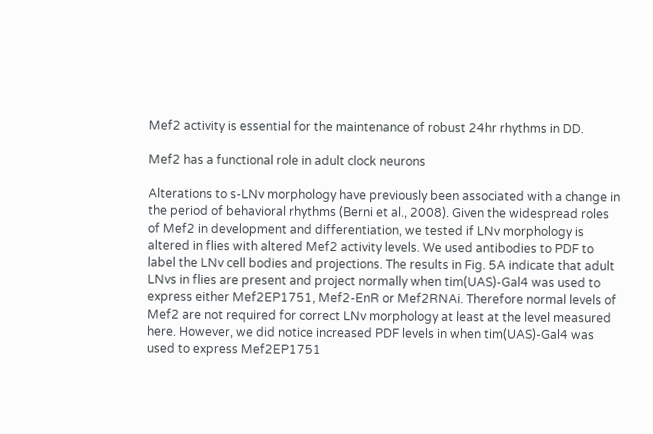Mef2 activity is essential for the maintenance of robust 24hr rhythms in DD.

Mef2 has a functional role in adult clock neurons

Alterations to s-LNv morphology have previously been associated with a change in the period of behavioral rhythms (Berni et al., 2008). Given the widespread roles of Mef2 in development and differentiation, we tested if LNv morphology is altered in flies with altered Mef2 activity levels. We used antibodies to PDF to label the LNv cell bodies and projections. The results in Fig. 5A indicate that adult LNvs in flies are present and project normally when tim(UAS)-Gal4 was used to express either Mef2EP1751, Mef2-EnR or Mef2RNAi. Therefore normal levels of Mef2 are not required for correct LNv morphology at least at the level measured here. However, we did notice increased PDF levels in when tim(UAS)-Gal4 was used to express Mef2EP1751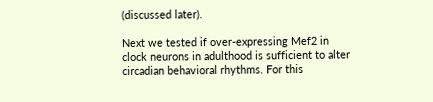(discussed later).

Next we tested if over-expressing Mef2 in clock neurons in adulthood is sufficient to alter circadian behavioral rhythms. For this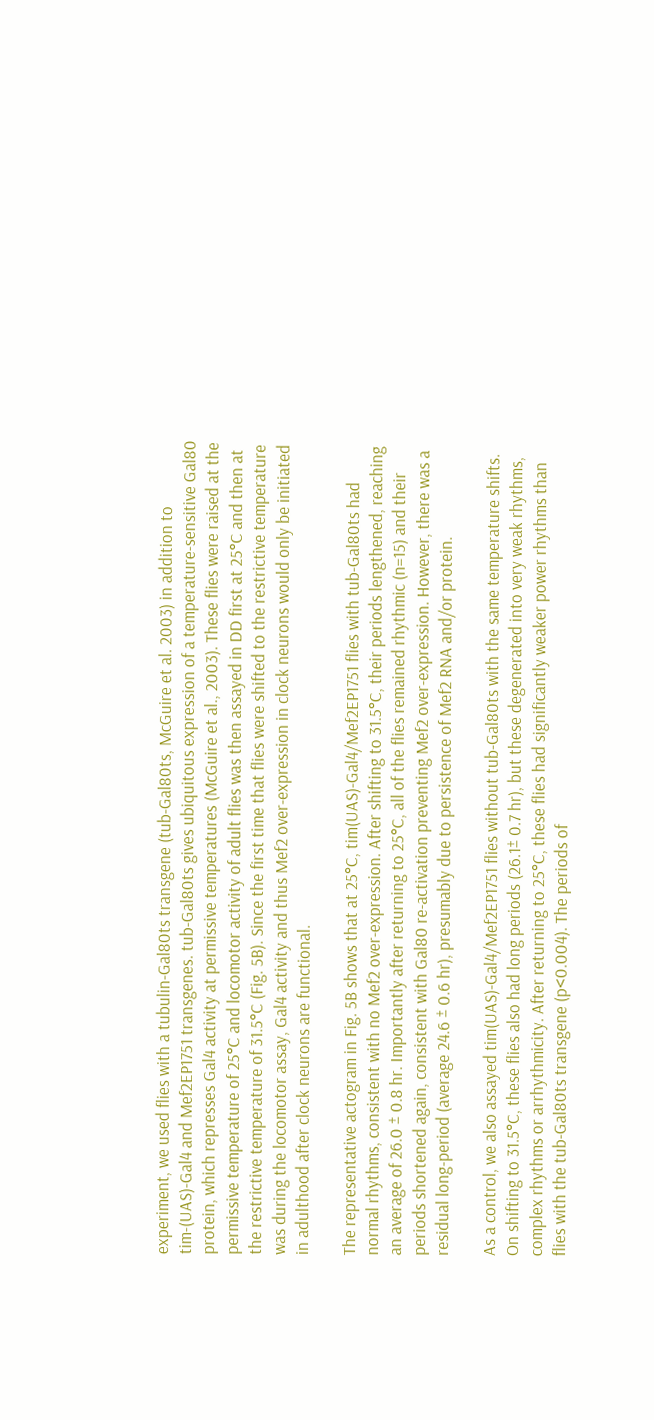experiment, we used flies with a tubulin-Gal80ts transgene (tub-Gal80ts, McGuire et al. 2003) in addition to tim-(UAS)-Gal4 and Mef2EP1751 transgenes. tub-Gal80ts gives ubiquitous expression of a temperature-sensitive Gal80 protein, which represses Gal4 activity at permissive temperatures (McGuire et al., 2003). These flies were raised at the permissive temperature of 25°C and locomotor activity of adult flies was then assayed in DD first at 25°C and then at the restrictive temperature of 31.5°C (Fig. 5B). Since the first time that flies were shifted to the restrictive temperature was during the locomotor assay, Gal4 activity and thus Mef2 over-expression in clock neurons would only be initiated in adulthood after clock neurons are functional.

The representative actogram in Fig. 5B shows that at 25°C, tim(UAS)-Gal4/Mef2EP1751 flies with tub-Gal80ts had normal rhythms, consistent with no Mef2 over-expression. After shifting to 31.5°C, their periods lengthened, reaching an average of 26.0 ± 0.8 hr. Importantly after returning to 25°C, all of the flies remained rhythmic (n=15) and their periods shortened again, consistent with Gal80 re-activation preventing Mef2 over-expression. However, there was a residual long-period (average 24.6 ± 0.6 hr), presumably due to persistence of Mef2 RNA and/or protein.

As a control, we also assayed tim(UAS)-Gal4/Mef2EP1751 flies without tub-Gal80ts with the same temperature shifts. On shifting to 31.5°C, these flies also had long periods (26.1± 0.7 hr), but these degenerated into very weak rhythms, complex rhythms or arrhythmicity. After returning to 25°C, these flies had significantly weaker power rhythms than flies with the tub-Gal80ts transgene (p<0.004). The periods of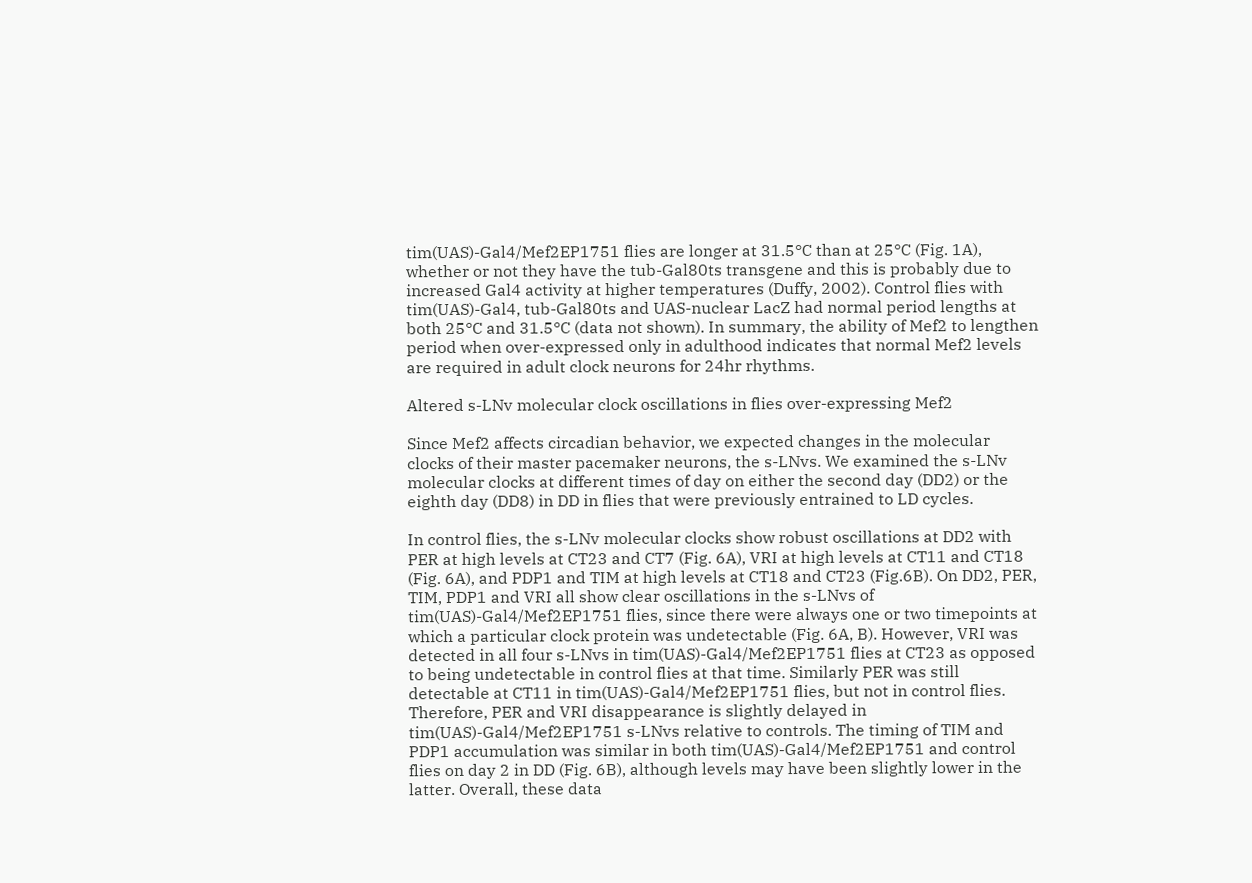tim(UAS)-Gal4/Mef2EP1751 flies are longer at 31.5°C than at 25°C (Fig. 1A), whether or not they have the tub-Gal80ts transgene and this is probably due to increased Gal4 activity at higher temperatures (Duffy, 2002). Control flies with tim(UAS)-Gal4, tub-Gal80ts and UAS-nuclear LacZ had normal period lengths at both 25°C and 31.5°C (data not shown). In summary, the ability of Mef2 to lengthen period when over-expressed only in adulthood indicates that normal Mef2 levels are required in adult clock neurons for 24hr rhythms.

Altered s-LNv molecular clock oscillations in flies over-expressing Mef2

Since Mef2 affects circadian behavior, we expected changes in the molecular clocks of their master pacemaker neurons, the s-LNvs. We examined the s-LNv molecular clocks at different times of day on either the second day (DD2) or the eighth day (DD8) in DD in flies that were previously entrained to LD cycles.

In control flies, the s-LNv molecular clocks show robust oscillations at DD2 with PER at high levels at CT23 and CT7 (Fig. 6A), VRI at high levels at CT11 and CT18 (Fig. 6A), and PDP1 and TIM at high levels at CT18 and CT23 (Fig.6B). On DD2, PER, TIM, PDP1 and VRI all show clear oscillations in the s-LNvs of tim(UAS)-Gal4/Mef2EP1751 flies, since there were always one or two timepoints at which a particular clock protein was undetectable (Fig. 6A, B). However, VRI was detected in all four s-LNvs in tim(UAS)-Gal4/Mef2EP1751 flies at CT23 as opposed to being undetectable in control flies at that time. Similarly PER was still detectable at CT11 in tim(UAS)-Gal4/Mef2EP1751 flies, but not in control flies. Therefore, PER and VRI disappearance is slightly delayed in tim(UAS)-Gal4/Mef2EP1751 s-LNvs relative to controls. The timing of TIM and PDP1 accumulation was similar in both tim(UAS)-Gal4/Mef2EP1751 and control flies on day 2 in DD (Fig. 6B), although levels may have been slightly lower in the latter. Overall, these data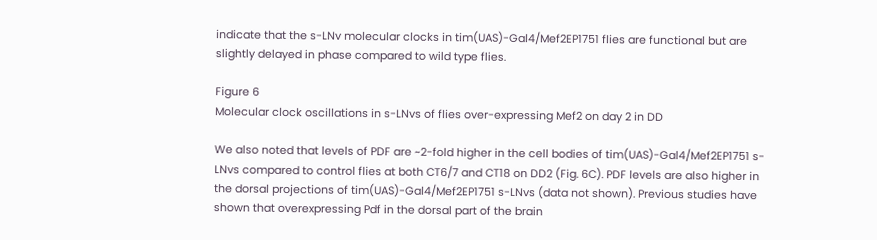indicate that the s-LNv molecular clocks in tim(UAS)-Gal4/Mef2EP1751 flies are functional but are slightly delayed in phase compared to wild type flies.

Figure 6
Molecular clock oscillations in s-LNvs of flies over-expressing Mef2 on day 2 in DD

We also noted that levels of PDF are ~2-fold higher in the cell bodies of tim(UAS)-Gal4/Mef2EP1751 s-LNvs compared to control flies at both CT6/7 and CT18 on DD2 (Fig. 6C). PDF levels are also higher in the dorsal projections of tim(UAS)-Gal4/Mef2EP1751 s-LNvs (data not shown). Previous studies have shown that overexpressing Pdf in the dorsal part of the brain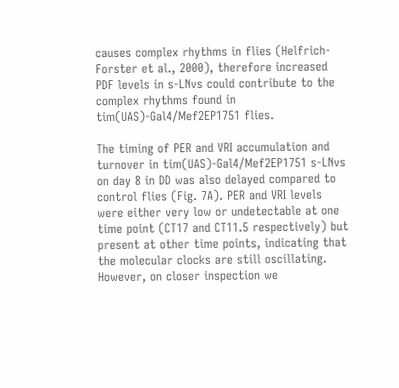causes complex rhythms in flies (Helfrich-Forster et al., 2000), therefore increased PDF levels in s-LNvs could contribute to the complex rhythms found in tim(UAS)-Gal4/Mef2EP1751 flies.

The timing of PER and VRI accumulation and turnover in tim(UAS)-Gal4/Mef2EP1751 s-LNvs on day 8 in DD was also delayed compared to control flies (Fig. 7A). PER and VRI levels were either very low or undetectable at one time point (CT17 and CT11.5 respectively) but present at other time points, indicating that the molecular clocks are still oscillating. However, on closer inspection we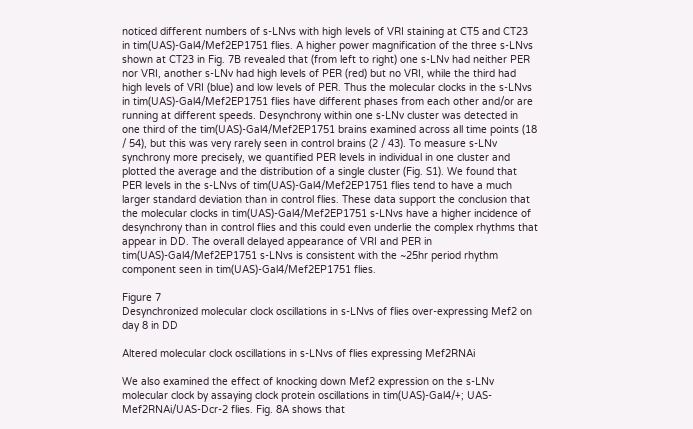noticed different numbers of s-LNvs with high levels of VRI staining at CT5 and CT23 in tim(UAS)-Gal4/Mef2EP1751 flies. A higher power magnification of the three s-LNvs shown at CT23 in Fig. 7B revealed that (from left to right) one s-LNv had neither PER nor VRI, another s-LNv had high levels of PER (red) but no VRI, while the third had high levels of VRI (blue) and low levels of PER. Thus the molecular clocks in the s-LNvs in tim(UAS)-Gal4/Mef2EP1751 flies have different phases from each other and/or are running at different speeds. Desynchrony within one s-LNv cluster was detected in one third of the tim(UAS)-Gal4/Mef2EP1751 brains examined across all time points (18 / 54), but this was very rarely seen in control brains (2 / 43). To measure s-LNv synchrony more precisely, we quantified PER levels in individual in one cluster and plotted the average and the distribution of a single cluster (Fig. S1). We found that PER levels in the s-LNvs of tim(UAS)-Gal4/Mef2EP1751 flies tend to have a much larger standard deviation than in control flies. These data support the conclusion that the molecular clocks in tim(UAS)-Gal4/Mef2EP1751 s-LNvs have a higher incidence of desynchrony than in control flies and this could even underlie the complex rhythms that appear in DD. The overall delayed appearance of VRI and PER in tim(UAS)-Gal4/Mef2EP1751 s-LNvs is consistent with the ~25hr period rhythm component seen in tim(UAS)-Gal4/Mef2EP1751 flies.

Figure 7
Desynchronized molecular clock oscillations in s-LNvs of flies over-expressing Mef2 on day 8 in DD

Altered molecular clock oscillations in s-LNvs of flies expressing Mef2RNAi

We also examined the effect of knocking down Mef2 expression on the s-LNv molecular clock by assaying clock protein oscillations in tim(UAS)-Gal4/+; UAS-Mef2RNAi/UAS-Dcr-2 flies. Fig. 8A shows that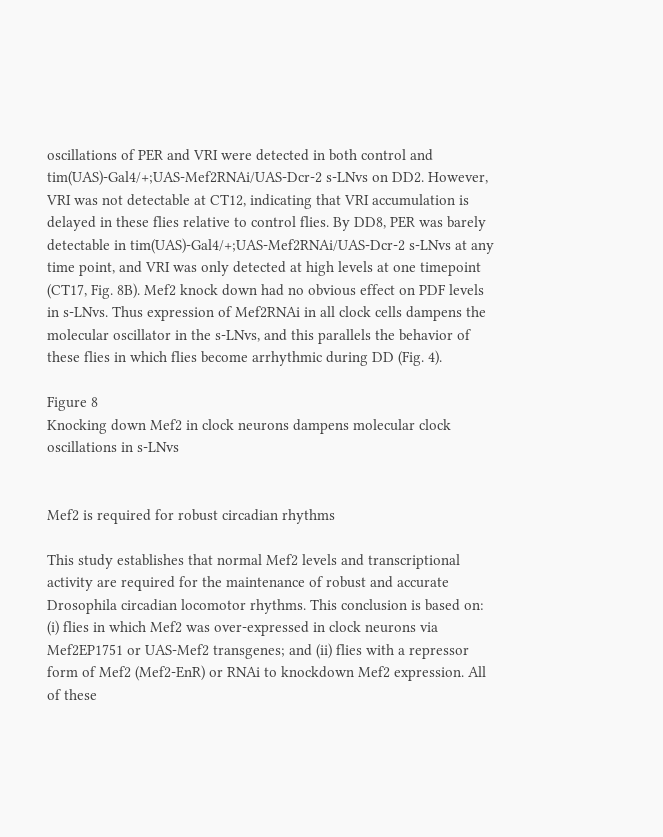oscillations of PER and VRI were detected in both control and tim(UAS)-Gal4/+;UAS-Mef2RNAi/UAS-Dcr-2 s-LNvs on DD2. However, VRI was not detectable at CT12, indicating that VRI accumulation is delayed in these flies relative to control flies. By DD8, PER was barely detectable in tim(UAS)-Gal4/+;UAS-Mef2RNAi/UAS-Dcr-2 s-LNvs at any time point, and VRI was only detected at high levels at one timepoint (CT17, Fig. 8B). Mef2 knock down had no obvious effect on PDF levels in s-LNvs. Thus expression of Mef2RNAi in all clock cells dampens the molecular oscillator in the s-LNvs, and this parallels the behavior of these flies in which flies become arrhythmic during DD (Fig. 4).

Figure 8
Knocking down Mef2 in clock neurons dampens molecular clock oscillations in s-LNvs


Mef2 is required for robust circadian rhythms

This study establishes that normal Mef2 levels and transcriptional activity are required for the maintenance of robust and accurate Drosophila circadian locomotor rhythms. This conclusion is based on: (i) flies in which Mef2 was over-expressed in clock neurons via Mef2EP1751 or UAS-Mef2 transgenes; and (ii) flies with a repressor form of Mef2 (Mef2-EnR) or RNAi to knockdown Mef2 expression. All of these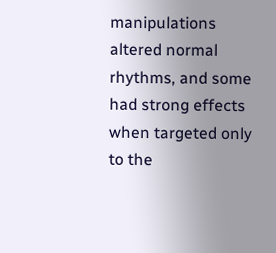manipulations altered normal rhythms, and some had strong effects when targeted only to the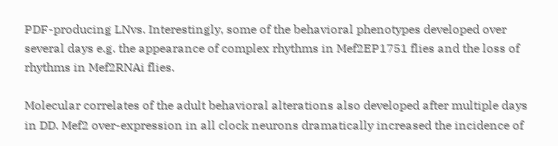PDF-producing LNvs. Interestingly, some of the behavioral phenotypes developed over several days e.g. the appearance of complex rhythms in Mef2EP1751 flies and the loss of rhythms in Mef2RNAi flies.

Molecular correlates of the adult behavioral alterations also developed after multiple days in DD. Mef2 over-expression in all clock neurons dramatically increased the incidence of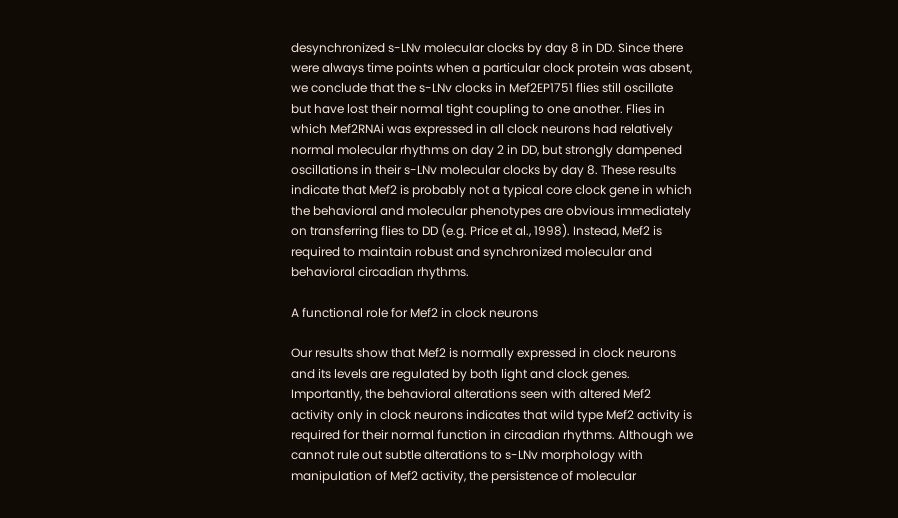desynchronized s-LNv molecular clocks by day 8 in DD. Since there were always time points when a particular clock protein was absent, we conclude that the s-LNv clocks in Mef2EP1751 flies still oscillate but have lost their normal tight coupling to one another. Flies in which Mef2RNAi was expressed in all clock neurons had relatively normal molecular rhythms on day 2 in DD, but strongly dampened oscillations in their s-LNv molecular clocks by day 8. These results indicate that Mef2 is probably not a typical core clock gene in which the behavioral and molecular phenotypes are obvious immediately on transferring flies to DD (e.g. Price et al., 1998). Instead, Mef2 is required to maintain robust and synchronized molecular and behavioral circadian rhythms.

A functional role for Mef2 in clock neurons

Our results show that Mef2 is normally expressed in clock neurons and its levels are regulated by both light and clock genes. Importantly, the behavioral alterations seen with altered Mef2 activity only in clock neurons indicates that wild type Mef2 activity is required for their normal function in circadian rhythms. Although we cannot rule out subtle alterations to s-LNv morphology with manipulation of Mef2 activity, the persistence of molecular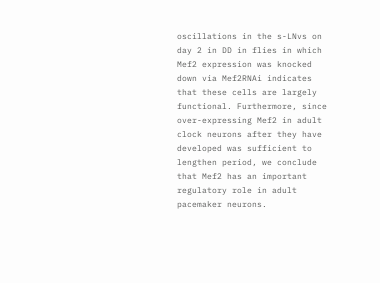oscillations in the s-LNvs on day 2 in DD in flies in which Mef2 expression was knocked down via Mef2RNAi indicates that these cells are largely functional. Furthermore, since over-expressing Mef2 in adult clock neurons after they have developed was sufficient to lengthen period, we conclude that Mef2 has an important regulatory role in adult pacemaker neurons.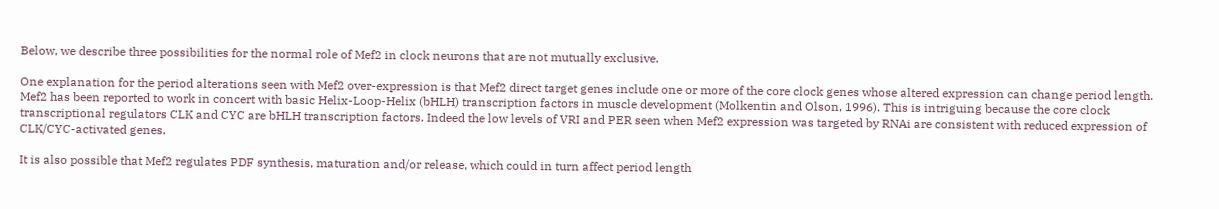Below, we describe three possibilities for the normal role of Mef2 in clock neurons that are not mutually exclusive.

One explanation for the period alterations seen with Mef2 over-expression is that Mef2 direct target genes include one or more of the core clock genes whose altered expression can change period length. Mef2 has been reported to work in concert with basic Helix-Loop-Helix (bHLH) transcription factors in muscle development (Molkentin and Olson, 1996). This is intriguing because the core clock transcriptional regulators CLK and CYC are bHLH transcription factors. Indeed the low levels of VRI and PER seen when Mef2 expression was targeted by RNAi are consistent with reduced expression of CLK/CYC-activated genes.

It is also possible that Mef2 regulates PDF synthesis, maturation and/or release, which could in turn affect period length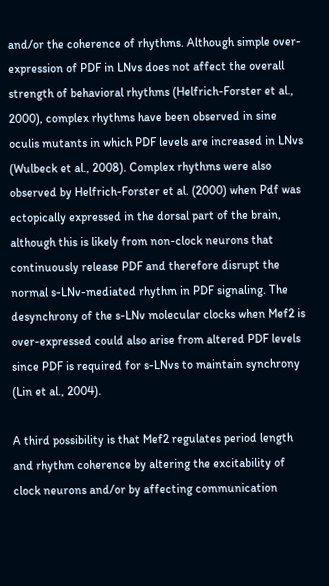and/or the coherence of rhythms. Although simple over-expression of PDF in LNvs does not affect the overall strength of behavioral rhythms (Helfrich-Forster et al., 2000), complex rhythms have been observed in sine oculis mutants in which PDF levels are increased in LNvs (Wulbeck et al., 2008). Complex rhythms were also observed by Helfrich-Forster et al. (2000) when Pdf was ectopically expressed in the dorsal part of the brain, although this is likely from non-clock neurons that continuously release PDF and therefore disrupt the normal s-LNv-mediated rhythm in PDF signaling. The desynchrony of the s-LNv molecular clocks when Mef2 is over-expressed could also arise from altered PDF levels since PDF is required for s-LNvs to maintain synchrony (Lin et al., 2004).

A third possibility is that Mef2 regulates period length and rhythm coherence by altering the excitability of clock neurons and/or by affecting communication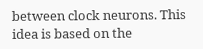between clock neurons. This idea is based on the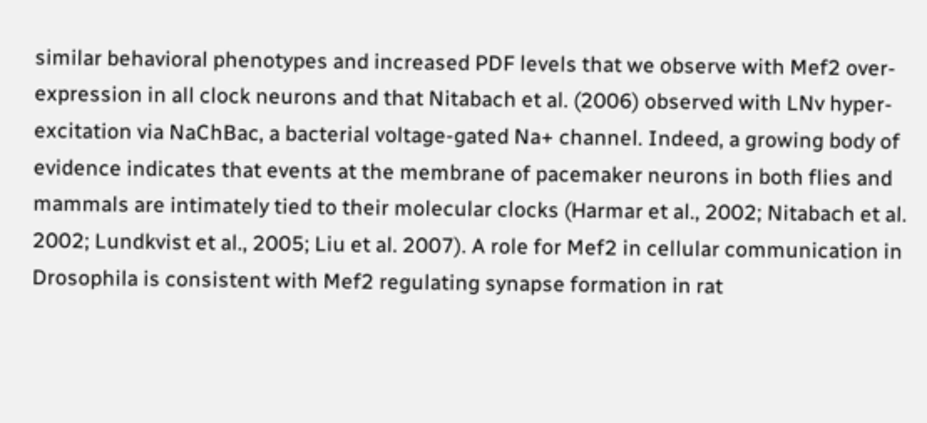similar behavioral phenotypes and increased PDF levels that we observe with Mef2 over-expression in all clock neurons and that Nitabach et al. (2006) observed with LNv hyper-excitation via NaChBac, a bacterial voltage-gated Na+ channel. Indeed, a growing body of evidence indicates that events at the membrane of pacemaker neurons in both flies and mammals are intimately tied to their molecular clocks (Harmar et al., 2002; Nitabach et al. 2002; Lundkvist et al., 2005; Liu et al. 2007). A role for Mef2 in cellular communication in Drosophila is consistent with Mef2 regulating synapse formation in rat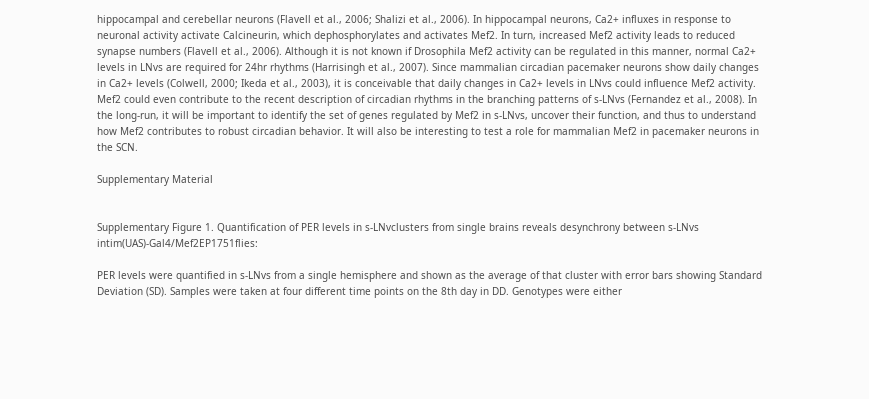hippocampal and cerebellar neurons (Flavell et al., 2006; Shalizi et al., 2006). In hippocampal neurons, Ca2+ influxes in response to neuronal activity activate Calcineurin, which dephosphorylates and activates Mef2. In turn, increased Mef2 activity leads to reduced synapse numbers (Flavell et al., 2006). Although it is not known if Drosophila Mef2 activity can be regulated in this manner, normal Ca2+ levels in LNvs are required for 24hr rhythms (Harrisingh et al., 2007). Since mammalian circadian pacemaker neurons show daily changes in Ca2+ levels (Colwell, 2000; Ikeda et al., 2003), it is conceivable that daily changes in Ca2+ levels in LNvs could influence Mef2 activity. Mef2 could even contribute to the recent description of circadian rhythms in the branching patterns of s-LNvs (Fernandez et al., 2008). In the long-run, it will be important to identify the set of genes regulated by Mef2 in s-LNvs, uncover their function, and thus to understand how Mef2 contributes to robust circadian behavior. It will also be interesting to test a role for mammalian Mef2 in pacemaker neurons in the SCN.

Supplementary Material


Supplementary Figure 1. Quantification of PER levels in s-LNvclusters from single brains reveals desynchrony between s-LNvs intim(UAS)-Gal4/Mef2EP1751flies:

PER levels were quantified in s-LNvs from a single hemisphere and shown as the average of that cluster with error bars showing Standard Deviation (SD). Samples were taken at four different time points on the 8th day in DD. Genotypes were either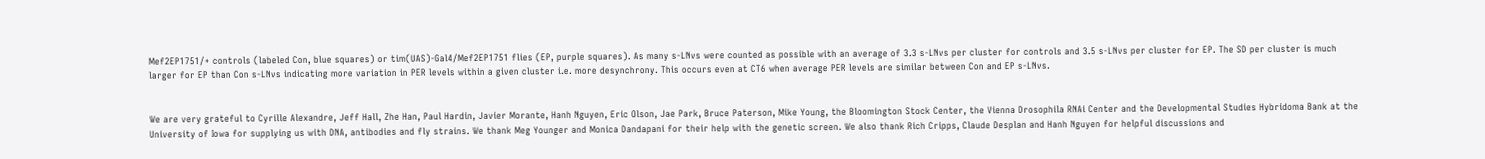Mef2EP1751/+ controls (labeled Con, blue squares) or tim(UAS)-Gal4/Mef2EP1751 flies (EP, purple squares). As many s-LNvs were counted as possible with an average of 3.3 s-LNvs per cluster for controls and 3.5 s-LNvs per cluster for EP. The SD per cluster is much larger for EP than Con s-LNvs indicating more variation in PER levels within a given cluster i.e. more desynchrony. This occurs even at CT6 when average PER levels are similar between Con and EP s-LNvs.


We are very grateful to Cyrille Alexandre, Jeff Hall, Zhe Han, Paul Hardin, Javier Morante, Hanh Nguyen, Eric Olson, Jae Park, Bruce Paterson, Mike Young, the Bloomington Stock Center, the Vienna Drosophila RNAi Center and the Developmental Studies Hybridoma Bank at the University of Iowa for supplying us with DNA, antibodies and fly strains. We thank Meg Younger and Monica Dandapani for their help with the genetic screen. We also thank Rich Cripps, Claude Desplan and Hanh Nguyen for helpful discussions and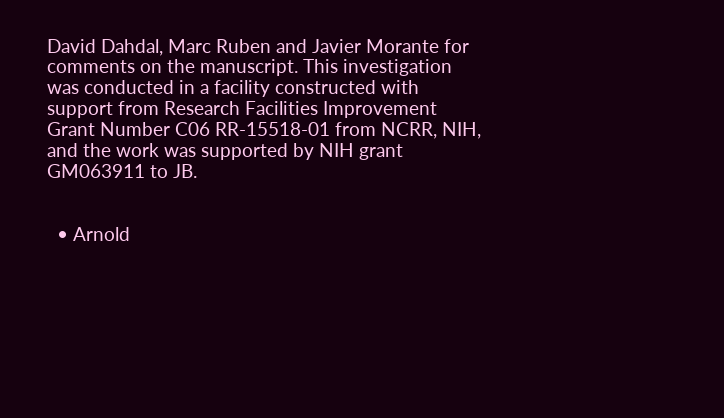David Dahdal, Marc Ruben and Javier Morante for comments on the manuscript. This investigation was conducted in a facility constructed with support from Research Facilities Improvement Grant Number C06 RR-15518-01 from NCRR, NIH, and the work was supported by NIH grant GM063911 to JB.


  • Arnold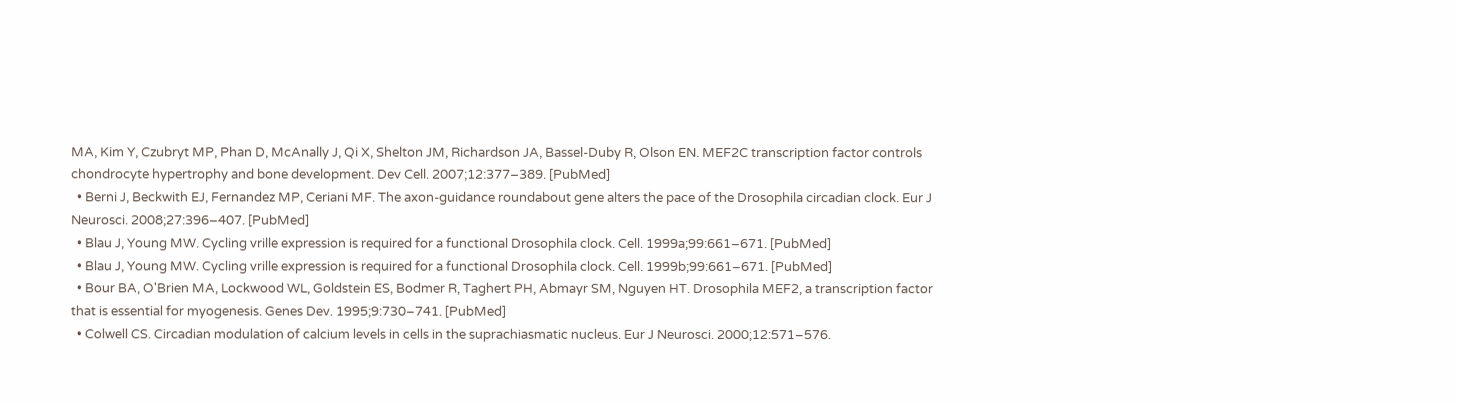MA, Kim Y, Czubryt MP, Phan D, McAnally J, Qi X, Shelton JM, Richardson JA, Bassel-Duby R, Olson EN. MEF2C transcription factor controls chondrocyte hypertrophy and bone development. Dev Cell. 2007;12:377–389. [PubMed]
  • Berni J, Beckwith EJ, Fernandez MP, Ceriani MF. The axon-guidance roundabout gene alters the pace of the Drosophila circadian clock. Eur J Neurosci. 2008;27:396–407. [PubMed]
  • Blau J, Young MW. Cycling vrille expression is required for a functional Drosophila clock. Cell. 1999a;99:661–671. [PubMed]
  • Blau J, Young MW. Cycling vrille expression is required for a functional Drosophila clock. Cell. 1999b;99:661–671. [PubMed]
  • Bour BA, O'Brien MA, Lockwood WL, Goldstein ES, Bodmer R, Taghert PH, Abmayr SM, Nguyen HT. Drosophila MEF2, a transcription factor that is essential for myogenesis. Genes Dev. 1995;9:730–741. [PubMed]
  • Colwell CS. Circadian modulation of calcium levels in cells in the suprachiasmatic nucleus. Eur J Neurosci. 2000;12:571–576.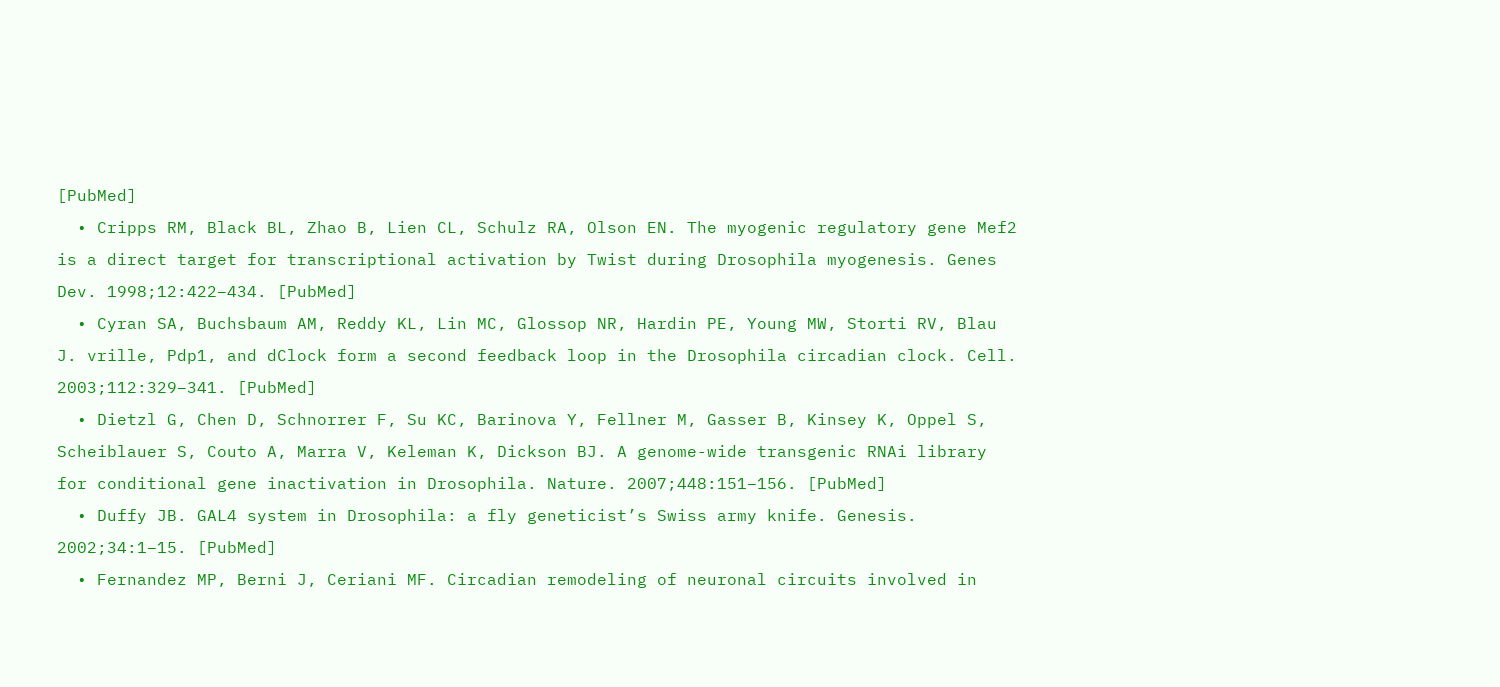[PubMed]
  • Cripps RM, Black BL, Zhao B, Lien CL, Schulz RA, Olson EN. The myogenic regulatory gene Mef2 is a direct target for transcriptional activation by Twist during Drosophila myogenesis. Genes Dev. 1998;12:422–434. [PubMed]
  • Cyran SA, Buchsbaum AM, Reddy KL, Lin MC, Glossop NR, Hardin PE, Young MW, Storti RV, Blau J. vrille, Pdp1, and dClock form a second feedback loop in the Drosophila circadian clock. Cell. 2003;112:329–341. [PubMed]
  • Dietzl G, Chen D, Schnorrer F, Su KC, Barinova Y, Fellner M, Gasser B, Kinsey K, Oppel S, Scheiblauer S, Couto A, Marra V, Keleman K, Dickson BJ. A genome-wide transgenic RNAi library for conditional gene inactivation in Drosophila. Nature. 2007;448:151–156. [PubMed]
  • Duffy JB. GAL4 system in Drosophila: a fly geneticist’s Swiss army knife. Genesis. 2002;34:1–15. [PubMed]
  • Fernandez MP, Berni J, Ceriani MF. Circadian remodeling of neuronal circuits involved in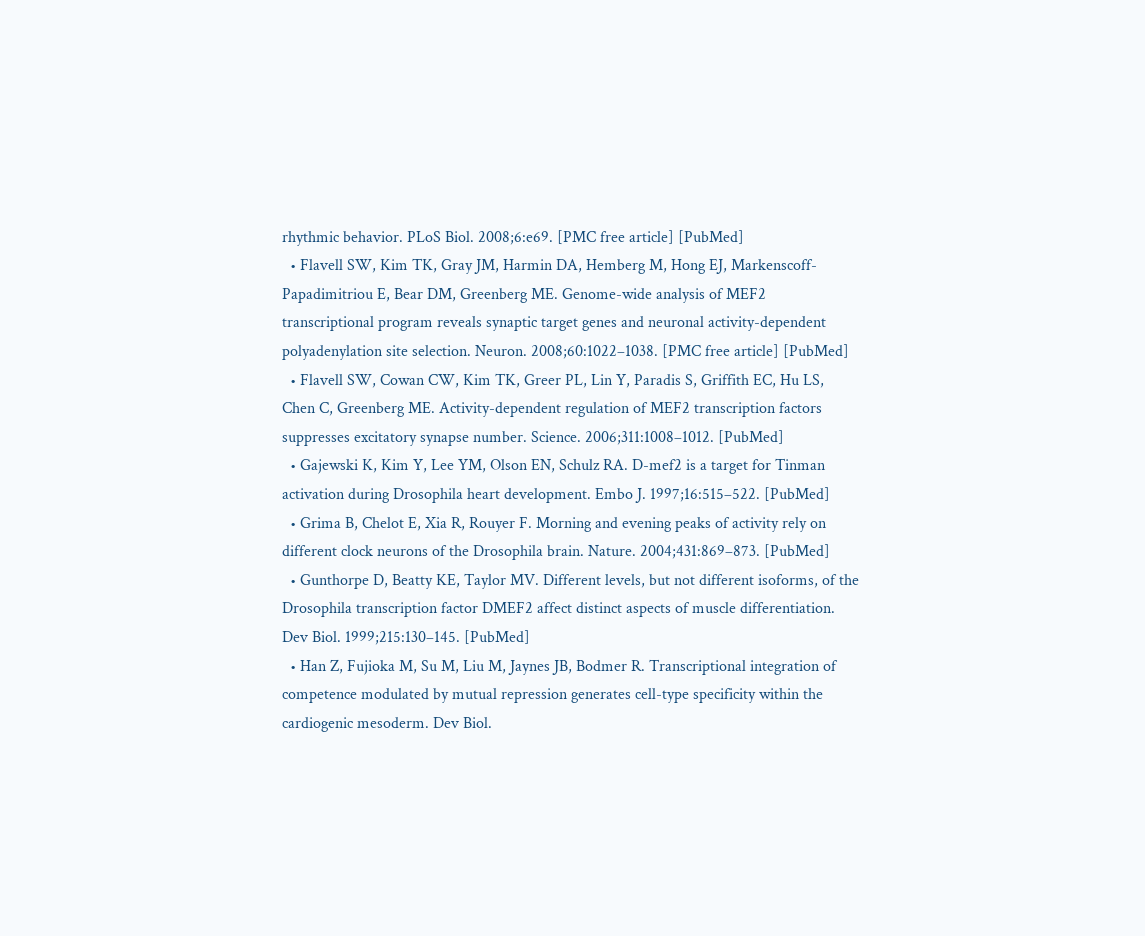rhythmic behavior. PLoS Biol. 2008;6:e69. [PMC free article] [PubMed]
  • Flavell SW, Kim TK, Gray JM, Harmin DA, Hemberg M, Hong EJ, Markenscoff-Papadimitriou E, Bear DM, Greenberg ME. Genome-wide analysis of MEF2 transcriptional program reveals synaptic target genes and neuronal activity-dependent polyadenylation site selection. Neuron. 2008;60:1022–1038. [PMC free article] [PubMed]
  • Flavell SW, Cowan CW, Kim TK, Greer PL, Lin Y, Paradis S, Griffith EC, Hu LS, Chen C, Greenberg ME. Activity-dependent regulation of MEF2 transcription factors suppresses excitatory synapse number. Science. 2006;311:1008–1012. [PubMed]
  • Gajewski K, Kim Y, Lee YM, Olson EN, Schulz RA. D-mef2 is a target for Tinman activation during Drosophila heart development. Embo J. 1997;16:515–522. [PubMed]
  • Grima B, Chelot E, Xia R, Rouyer F. Morning and evening peaks of activity rely on different clock neurons of the Drosophila brain. Nature. 2004;431:869–873. [PubMed]
  • Gunthorpe D, Beatty KE, Taylor MV. Different levels, but not different isoforms, of the Drosophila transcription factor DMEF2 affect distinct aspects of muscle differentiation. Dev Biol. 1999;215:130–145. [PubMed]
  • Han Z, Fujioka M, Su M, Liu M, Jaynes JB, Bodmer R. Transcriptional integration of competence modulated by mutual repression generates cell-type specificity within the cardiogenic mesoderm. Dev Biol.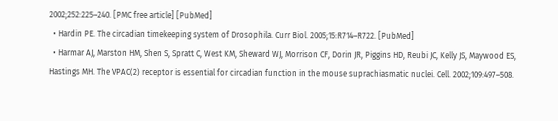2002;252:225–240. [PMC free article] [PubMed]
  • Hardin PE. The circadian timekeeping system of Drosophila. Curr Biol. 2005;15:R714–R722. [PubMed]
  • Harmar AJ, Marston HM, Shen S, Spratt C, West KM, Sheward WJ, Morrison CF, Dorin JR, Piggins HD, Reubi JC, Kelly JS, Maywood ES, Hastings MH. The VPAC(2) receptor is essential for circadian function in the mouse suprachiasmatic nuclei. Cell. 2002;109:497–508.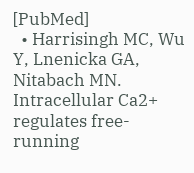[PubMed]
  • Harrisingh MC, Wu Y, Lnenicka GA, Nitabach MN. Intracellular Ca2+ regulates free-running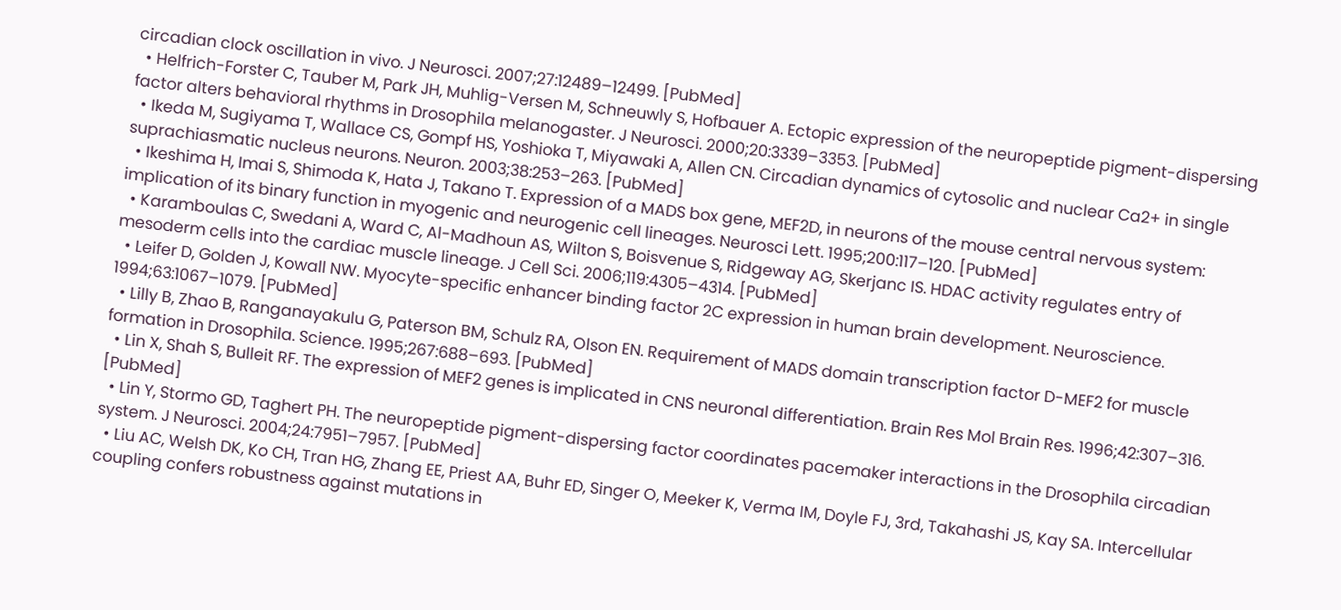circadian clock oscillation in vivo. J Neurosci. 2007;27:12489–12499. [PubMed]
  • Helfrich-Forster C, Tauber M, Park JH, Muhlig-Versen M, Schneuwly S, Hofbauer A. Ectopic expression of the neuropeptide pigment-dispersing factor alters behavioral rhythms in Drosophila melanogaster. J Neurosci. 2000;20:3339–3353. [PubMed]
  • Ikeda M, Sugiyama T, Wallace CS, Gompf HS, Yoshioka T, Miyawaki A, Allen CN. Circadian dynamics of cytosolic and nuclear Ca2+ in single suprachiasmatic nucleus neurons. Neuron. 2003;38:253–263. [PubMed]
  • Ikeshima H, Imai S, Shimoda K, Hata J, Takano T. Expression of a MADS box gene, MEF2D, in neurons of the mouse central nervous system: implication of its binary function in myogenic and neurogenic cell lineages. Neurosci Lett. 1995;200:117–120. [PubMed]
  • Karamboulas C, Swedani A, Ward C, Al-Madhoun AS, Wilton S, Boisvenue S, Ridgeway AG, Skerjanc IS. HDAC activity regulates entry of mesoderm cells into the cardiac muscle lineage. J Cell Sci. 2006;119:4305–4314. [PubMed]
  • Leifer D, Golden J, Kowall NW. Myocyte-specific enhancer binding factor 2C expression in human brain development. Neuroscience. 1994;63:1067–1079. [PubMed]
  • Lilly B, Zhao B, Ranganayakulu G, Paterson BM, Schulz RA, Olson EN. Requirement of MADS domain transcription factor D-MEF2 for muscle formation in Drosophila. Science. 1995;267:688–693. [PubMed]
  • Lin X, Shah S, Bulleit RF. The expression of MEF2 genes is implicated in CNS neuronal differentiation. Brain Res Mol Brain Res. 1996;42:307–316. [PubMed]
  • Lin Y, Stormo GD, Taghert PH. The neuropeptide pigment-dispersing factor coordinates pacemaker interactions in the Drosophila circadian system. J Neurosci. 2004;24:7951–7957. [PubMed]
  • Liu AC, Welsh DK, Ko CH, Tran HG, Zhang EE, Priest AA, Buhr ED, Singer O, Meeker K, Verma IM, Doyle FJ, 3rd, Takahashi JS, Kay SA. Intercellular coupling confers robustness against mutations in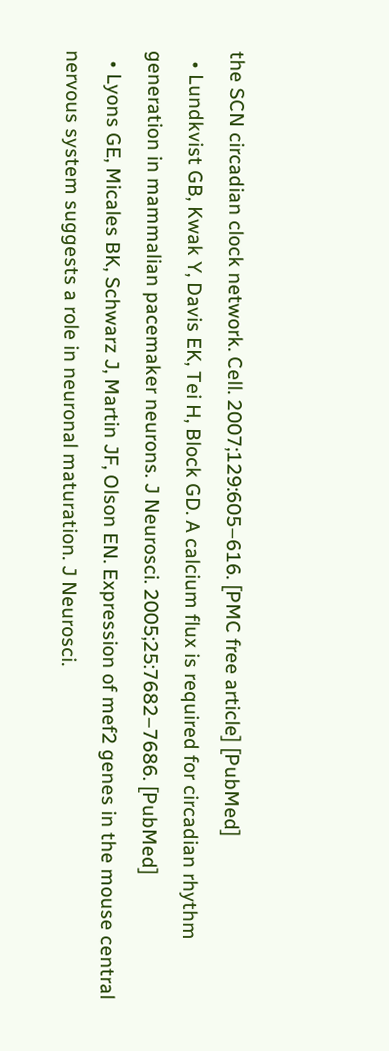the SCN circadian clock network. Cell. 2007;129:605–616. [PMC free article] [PubMed]
  • Lundkvist GB, Kwak Y, Davis EK, Tei H, Block GD. A calcium flux is required for circadian rhythm generation in mammalian pacemaker neurons. J Neurosci. 2005;25:7682–7686. [PubMed]
  • Lyons GE, Micales BK, Schwarz J, Martin JF, Olson EN. Expression of mef2 genes in the mouse central nervous system suggests a role in neuronal maturation. J Neurosci.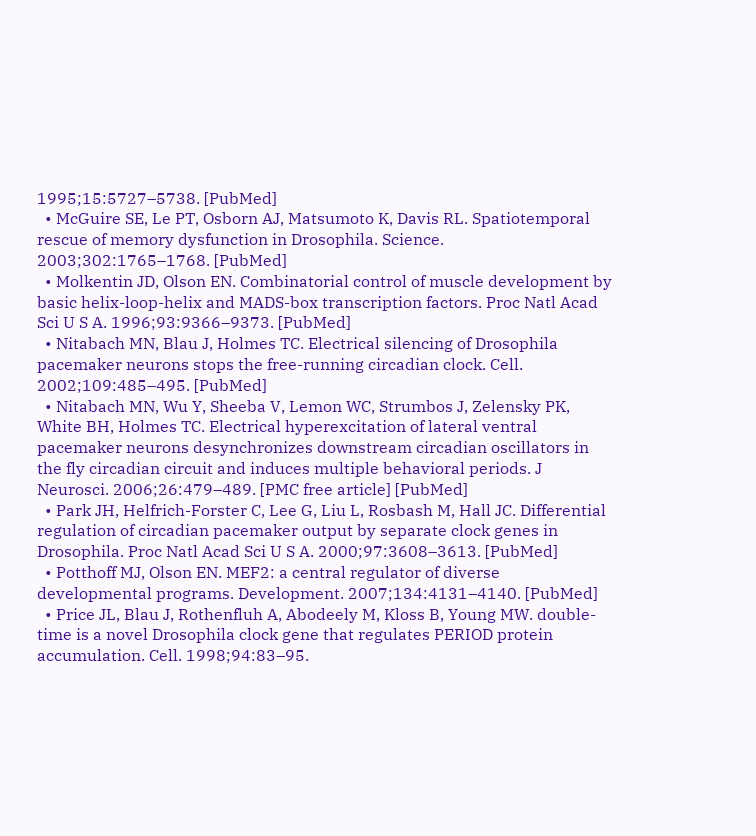1995;15:5727–5738. [PubMed]
  • McGuire SE, Le PT, Osborn AJ, Matsumoto K, Davis RL. Spatiotemporal rescue of memory dysfunction in Drosophila. Science. 2003;302:1765–1768. [PubMed]
  • Molkentin JD, Olson EN. Combinatorial control of muscle development by basic helix-loop-helix and MADS-box transcription factors. Proc Natl Acad Sci U S A. 1996;93:9366–9373. [PubMed]
  • Nitabach MN, Blau J, Holmes TC. Electrical silencing of Drosophila pacemaker neurons stops the free-running circadian clock. Cell. 2002;109:485–495. [PubMed]
  • Nitabach MN, Wu Y, Sheeba V, Lemon WC, Strumbos J, Zelensky PK, White BH, Holmes TC. Electrical hyperexcitation of lateral ventral pacemaker neurons desynchronizes downstream circadian oscillators in the fly circadian circuit and induces multiple behavioral periods. J Neurosci. 2006;26:479–489. [PMC free article] [PubMed]
  • Park JH, Helfrich-Forster C, Lee G, Liu L, Rosbash M, Hall JC. Differential regulation of circadian pacemaker output by separate clock genes in Drosophila. Proc Natl Acad Sci U S A. 2000;97:3608–3613. [PubMed]
  • Potthoff MJ, Olson EN. MEF2: a central regulator of diverse developmental programs. Development. 2007;134:4131–4140. [PubMed]
  • Price JL, Blau J, Rothenfluh A, Abodeely M, Kloss B, Young MW. double-time is a novel Drosophila clock gene that regulates PERIOD protein accumulation. Cell. 1998;94:83–95.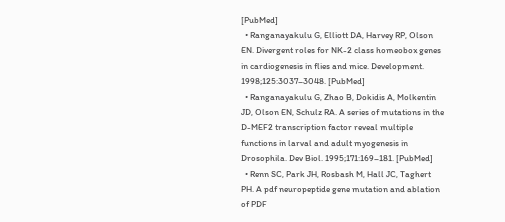[PubMed]
  • Ranganayakulu G, Elliott DA, Harvey RP, Olson EN. Divergent roles for NK-2 class homeobox genes in cardiogenesis in flies and mice. Development. 1998;125:3037–3048. [PubMed]
  • Ranganayakulu G, Zhao B, Dokidis A, Molkentin JD, Olson EN, Schulz RA. A series of mutations in the D-MEF2 transcription factor reveal multiple functions in larval and adult myogenesis in Drosophila. Dev Biol. 1995;171:169–181. [PubMed]
  • Renn SC, Park JH, Rosbash M, Hall JC, Taghert PH. A pdf neuropeptide gene mutation and ablation of PDF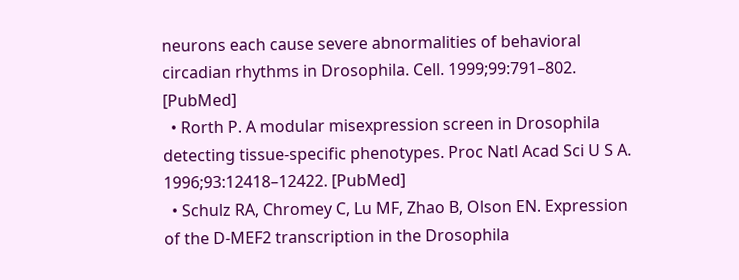neurons each cause severe abnormalities of behavioral circadian rhythms in Drosophila. Cell. 1999;99:791–802. [PubMed]
  • Rorth P. A modular misexpression screen in Drosophila detecting tissue-specific phenotypes. Proc Natl Acad Sci U S A. 1996;93:12418–12422. [PubMed]
  • Schulz RA, Chromey C, Lu MF, Zhao B, Olson EN. Expression of the D-MEF2 transcription in the Drosophila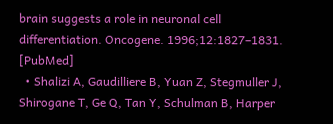brain suggests a role in neuronal cell differentiation. Oncogene. 1996;12:1827–1831. [PubMed]
  • Shalizi A, Gaudilliere B, Yuan Z, Stegmuller J, Shirogane T, Ge Q, Tan Y, Schulman B, Harper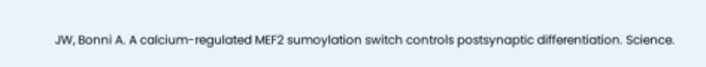JW, Bonni A. A calcium-regulated MEF2 sumoylation switch controls postsynaptic differentiation. Science.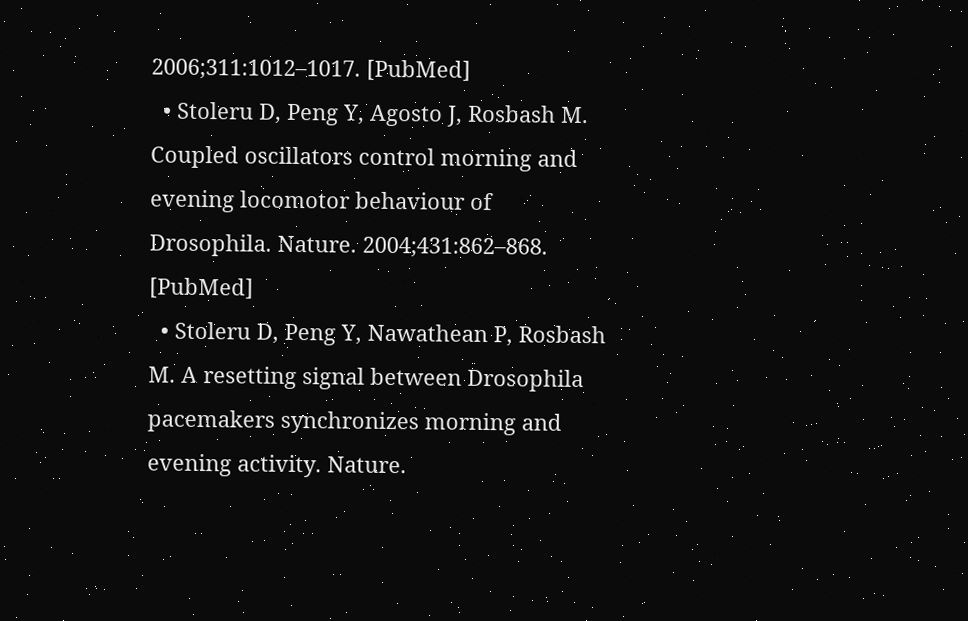2006;311:1012–1017. [PubMed]
  • Stoleru D, Peng Y, Agosto J, Rosbash M. Coupled oscillators control morning and evening locomotor behaviour of Drosophila. Nature. 2004;431:862–868. [PubMed]
  • Stoleru D, Peng Y, Nawathean P, Rosbash M. A resetting signal between Drosophila pacemakers synchronizes morning and evening activity. Nature.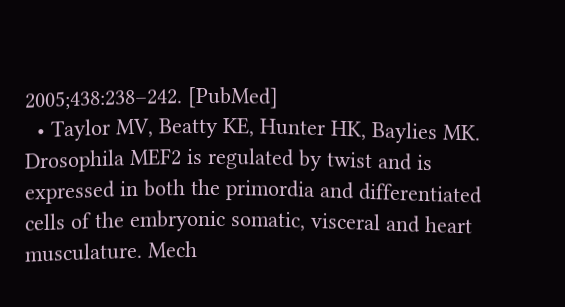2005;438:238–242. [PubMed]
  • Taylor MV, Beatty KE, Hunter HK, Baylies MK. Drosophila MEF2 is regulated by twist and is expressed in both the primordia and differentiated cells of the embryonic somatic, visceral and heart musculature. Mech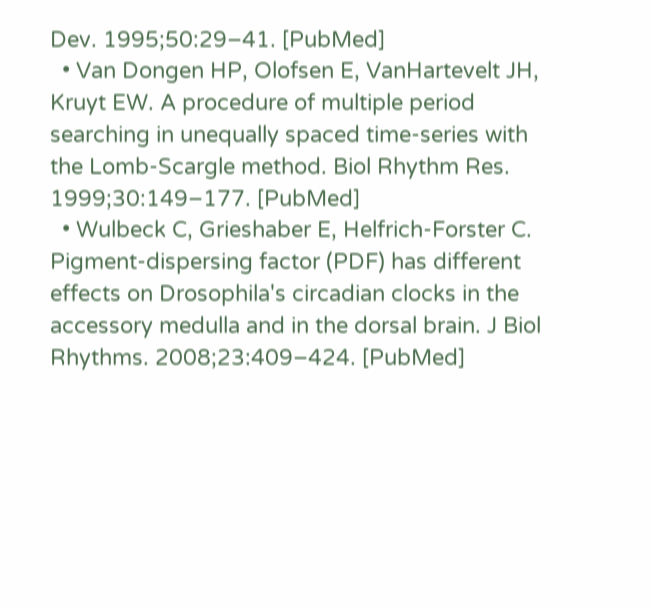Dev. 1995;50:29–41. [PubMed]
  • Van Dongen HP, Olofsen E, VanHartevelt JH, Kruyt EW. A procedure of multiple period searching in unequally spaced time-series with the Lomb-Scargle method. Biol Rhythm Res. 1999;30:149–177. [PubMed]
  • Wulbeck C, Grieshaber E, Helfrich-Forster C. Pigment-dispersing factor (PDF) has different effects on Drosophila's circadian clocks in the accessory medulla and in the dorsal brain. J Biol Rhythms. 2008;23:409–424. [PubMed]